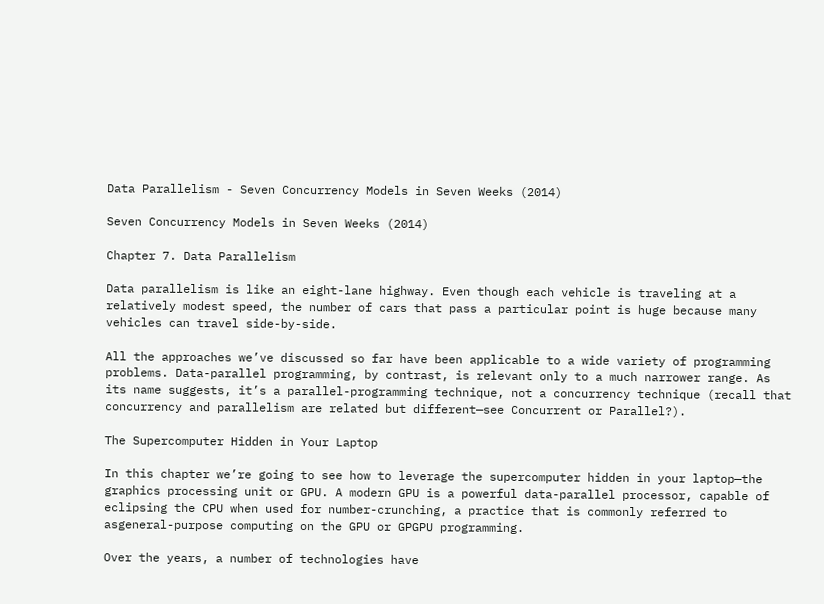Data Parallelism - Seven Concurrency Models in Seven Weeks (2014)

Seven Concurrency Models in Seven Weeks (2014)

Chapter 7. Data Parallelism

Data parallelism is like an eight-lane highway. Even though each vehicle is traveling at a relatively modest speed, the number of cars that pass a particular point is huge because many vehicles can travel side-by-side.

All the approaches we’ve discussed so far have been applicable to a wide variety of programming problems. Data-parallel programming, by contrast, is relevant only to a much narrower range. As its name suggests, it’s a parallel-programming technique, not a concurrency technique (recall that concurrency and parallelism are related but different—see Concurrent or Parallel?).

The Supercomputer Hidden in Your Laptop

In this chapter we’re going to see how to leverage the supercomputer hidden in your laptop—the graphics processing unit or GPU. A modern GPU is a powerful data-parallel processor, capable of eclipsing the CPU when used for number-crunching, a practice that is commonly referred to asgeneral-purpose computing on the GPU or GPGPU programming.

Over the years, a number of technologies have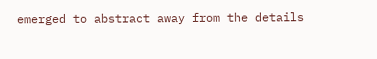emerged to abstract away from the details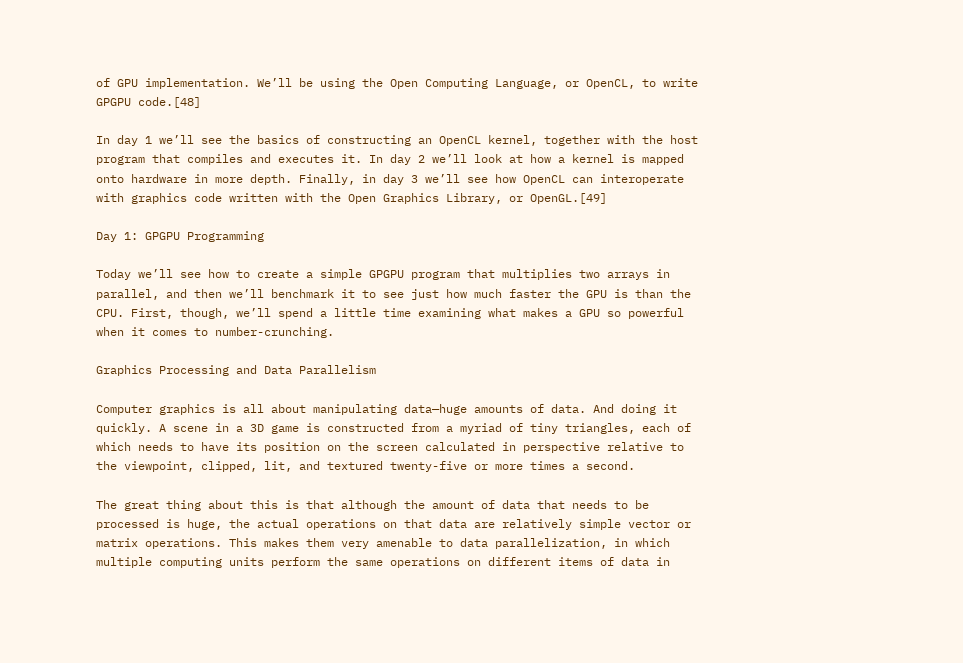of GPU implementation. We’ll be using the Open Computing Language, or OpenCL, to write GPGPU code.[48]

In day 1 we’ll see the basics of constructing an OpenCL kernel, together with the host program that compiles and executes it. In day 2 we’ll look at how a kernel is mapped onto hardware in more depth. Finally, in day 3 we’ll see how OpenCL can interoperate with graphics code written with the Open Graphics Library, or OpenGL.[49]

Day 1: GPGPU Programming

Today we’ll see how to create a simple GPGPU program that multiplies two arrays in parallel, and then we’ll benchmark it to see just how much faster the GPU is than the CPU. First, though, we’ll spend a little time examining what makes a GPU so powerful when it comes to number-crunching.

Graphics Processing and Data Parallelism

Computer graphics is all about manipulating data—huge amounts of data. And doing it quickly. A scene in a 3D game is constructed from a myriad of tiny triangles, each of which needs to have its position on the screen calculated in perspective relative to the viewpoint, clipped, lit, and textured twenty-five or more times a second.

The great thing about this is that although the amount of data that needs to be processed is huge, the actual operations on that data are relatively simple vector or matrix operations. This makes them very amenable to data parallelization, in which multiple computing units perform the same operations on different items of data in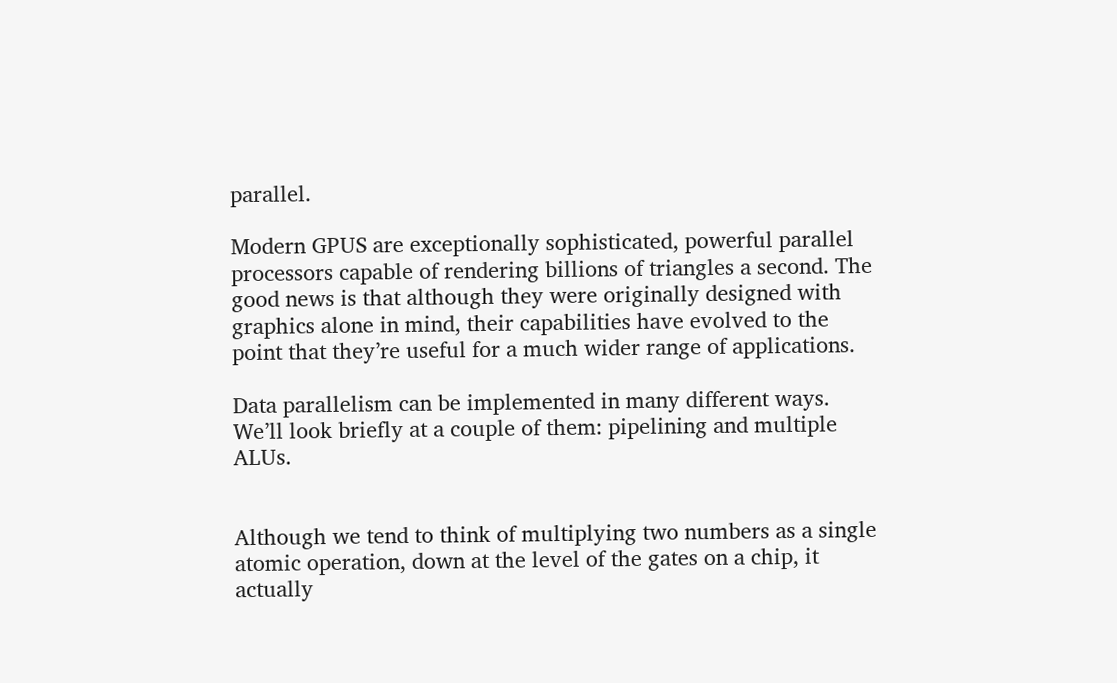parallel.

Modern GPUS are exceptionally sophisticated, powerful parallel processors capable of rendering billions of triangles a second. The good news is that although they were originally designed with graphics alone in mind, their capabilities have evolved to the point that they’re useful for a much wider range of applications.

Data parallelism can be implemented in many different ways. We’ll look briefly at a couple of them: pipelining and multiple ALUs.


Although we tend to think of multiplying two numbers as a single atomic operation, down at the level of the gates on a chip, it actually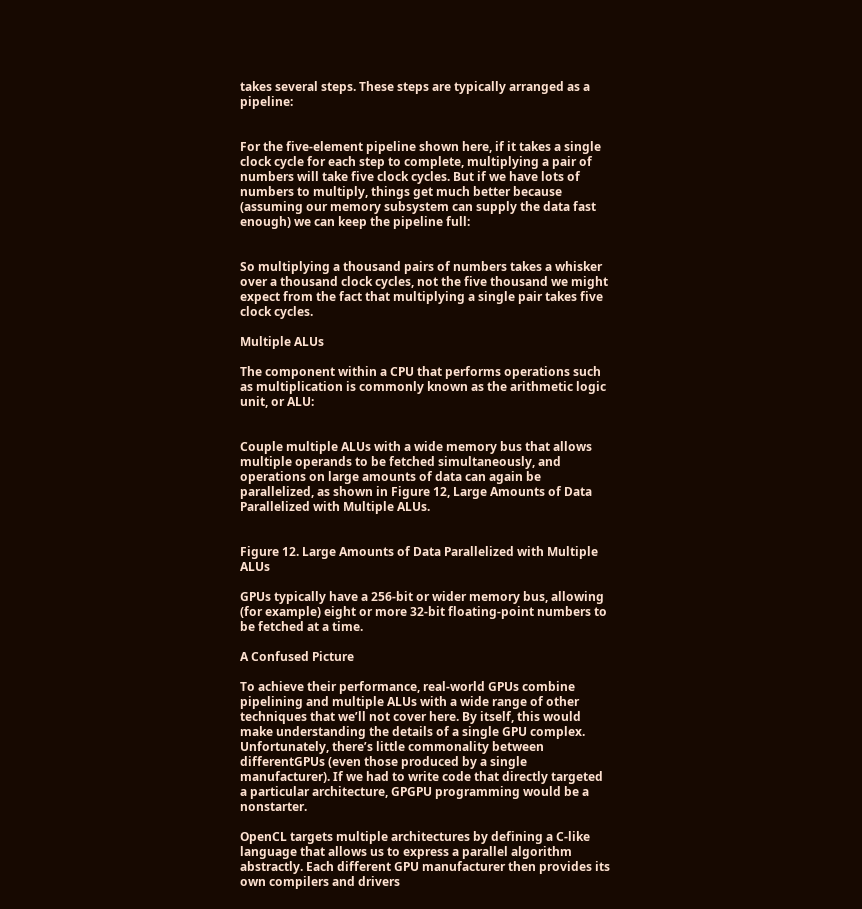takes several steps. These steps are typically arranged as a pipeline:


For the five-element pipeline shown here, if it takes a single clock cycle for each step to complete, multiplying a pair of numbers will take five clock cycles. But if we have lots of numbers to multiply, things get much better because (assuming our memory subsystem can supply the data fast enough) we can keep the pipeline full:


So multiplying a thousand pairs of numbers takes a whisker over a thousand clock cycles, not the five thousand we might expect from the fact that multiplying a single pair takes five clock cycles.

Multiple ALUs

The component within a CPU that performs operations such as multiplication is commonly known as the arithmetic logic unit, or ALU:


Couple multiple ALUs with a wide memory bus that allows multiple operands to be fetched simultaneously, and operations on large amounts of data can again be parallelized, as shown in Figure 12, Large Amounts of Data Parallelized with Multiple ALUs.


Figure 12. Large Amounts of Data Parallelized with Multiple ALUs

GPUs typically have a 256-bit or wider memory bus, allowing (for example) eight or more 32-bit floating-point numbers to be fetched at a time.

A Confused Picture

To achieve their performance, real-world GPUs combine pipelining and multiple ALUs with a wide range of other techniques that we’ll not cover here. By itself, this would make understanding the details of a single GPU complex. Unfortunately, there’s little commonality between differentGPUs (even those produced by a single manufacturer). If we had to write code that directly targeted a particular architecture, GPGPU programming would be a nonstarter.

OpenCL targets multiple architectures by defining a C-like language that allows us to express a parallel algorithm abstractly. Each different GPU manufacturer then provides its own compilers and drivers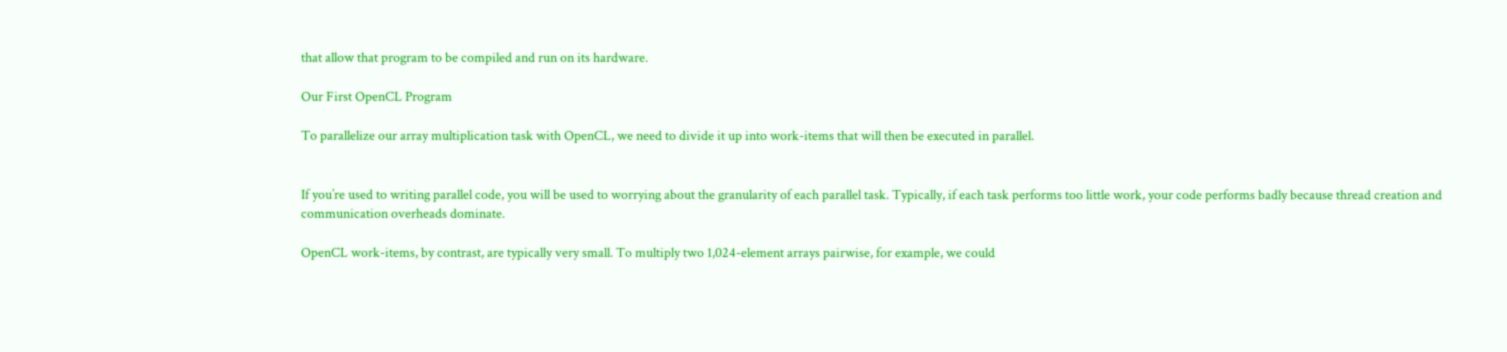that allow that program to be compiled and run on its hardware.

Our First OpenCL Program

To parallelize our array multiplication task with OpenCL, we need to divide it up into work-items that will then be executed in parallel.


If you’re used to writing parallel code, you will be used to worrying about the granularity of each parallel task. Typically, if each task performs too little work, your code performs badly because thread creation and communication overheads dominate.

OpenCL work-items, by contrast, are typically very small. To multiply two 1,024-element arrays pairwise, for example, we could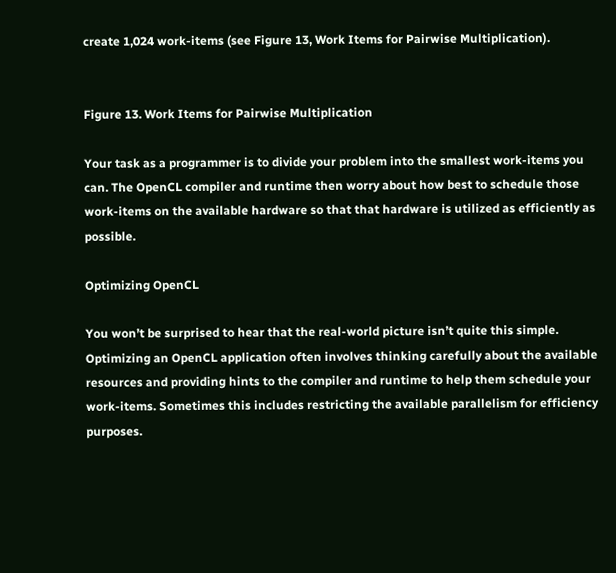create 1,024 work-items (see Figure 13, Work Items for Pairwise Multiplication).


Figure 13. Work Items for Pairwise Multiplication

Your task as a programmer is to divide your problem into the smallest work-items you can. The OpenCL compiler and runtime then worry about how best to schedule those work-items on the available hardware so that that hardware is utilized as efficiently as possible.

Optimizing OpenCL

You won’t be surprised to hear that the real-world picture isn’t quite this simple. Optimizing an OpenCL application often involves thinking carefully about the available resources and providing hints to the compiler and runtime to help them schedule your work-items. Sometimes this includes restricting the available parallelism for efficiency purposes.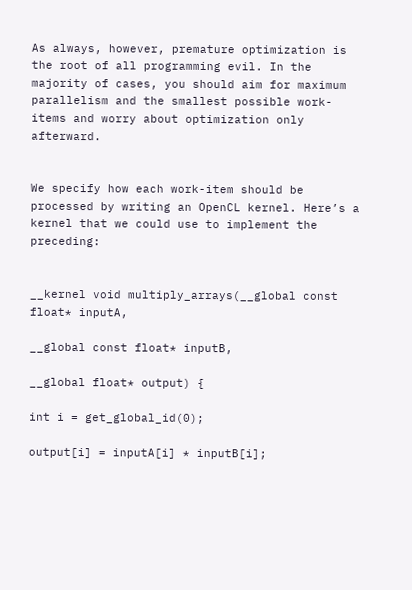As always, however, premature optimization is the root of all programming evil. In the majority of cases, you should aim for maximum parallelism and the smallest possible work-items and worry about optimization only afterward.


We specify how each work-item should be processed by writing an OpenCL kernel. Here’s a kernel that we could use to implement the preceding:


__kernel void multiply_arrays(__global const float* inputA,

__global const float* inputB,

__global float* output) {

int i = get_global_id(0);

output[i] = inputA[i] * inputB[i];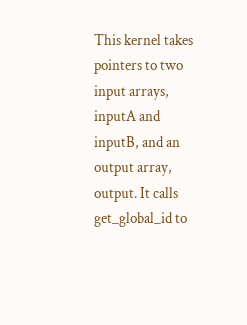This kernel takes pointers to two input arrays, inputA and inputB, and an output array, output. It calls get_global_id to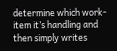determine which work-item it’s handling and then simply writes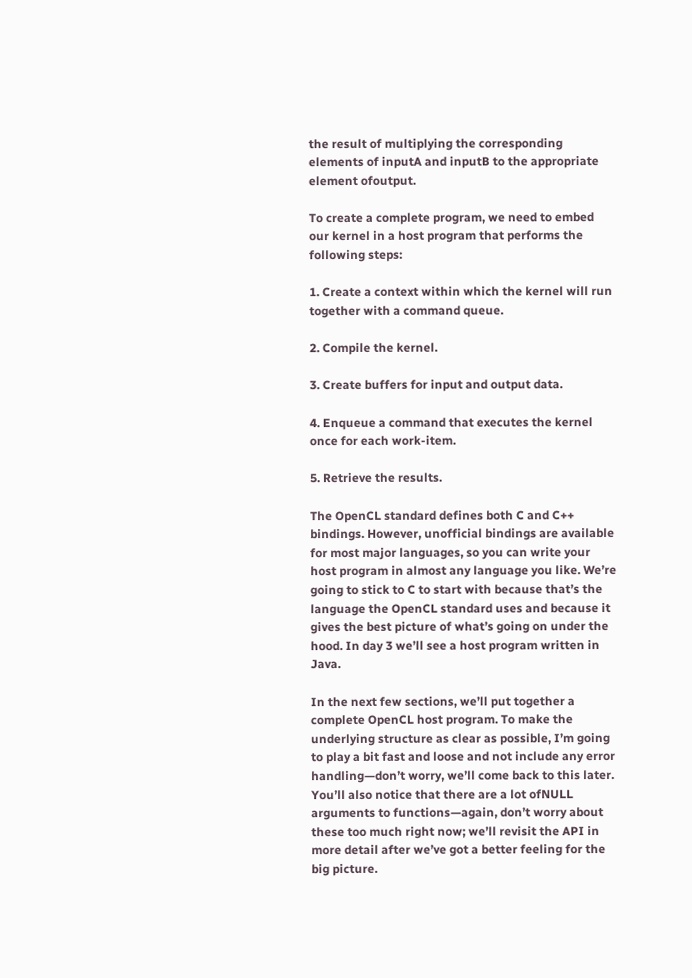the result of multiplying the corresponding elements of inputA and inputB to the appropriate element ofoutput.

To create a complete program, we need to embed our kernel in a host program that performs the following steps:

1. Create a context within which the kernel will run together with a command queue.

2. Compile the kernel.

3. Create buffers for input and output data.

4. Enqueue a command that executes the kernel once for each work-item.

5. Retrieve the results.

The OpenCL standard defines both C and C++ bindings. However, unofficial bindings are available for most major languages, so you can write your host program in almost any language you like. We’re going to stick to C to start with because that’s the language the OpenCL standard uses and because it gives the best picture of what’s going on under the hood. In day 3 we’ll see a host program written in Java.

In the next few sections, we’ll put together a complete OpenCL host program. To make the underlying structure as clear as possible, I’m going to play a bit fast and loose and not include any error handling—don’t worry, we’ll come back to this later. You’ll also notice that there are a lot ofNULL arguments to functions—again, don’t worry about these too much right now; we’ll revisit the API in more detail after we’ve got a better feeling for the big picture.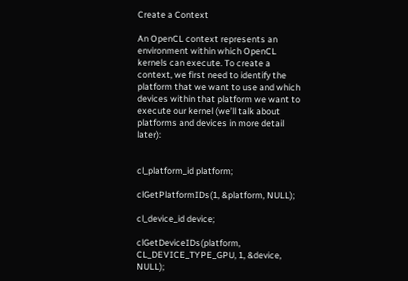Create a Context

An OpenCL context represents an environment within which OpenCL kernels can execute. To create a context, we first need to identify the platform that we want to use and which devices within that platform we want to execute our kernel (we’ll talk about platforms and devices in more detail later):


cl_platform_id platform;

clGetPlatformIDs(1, &platform, NULL);

cl_device_id device;

clGetDeviceIDs(platform, CL_DEVICE_TYPE_GPU, 1, &device, NULL);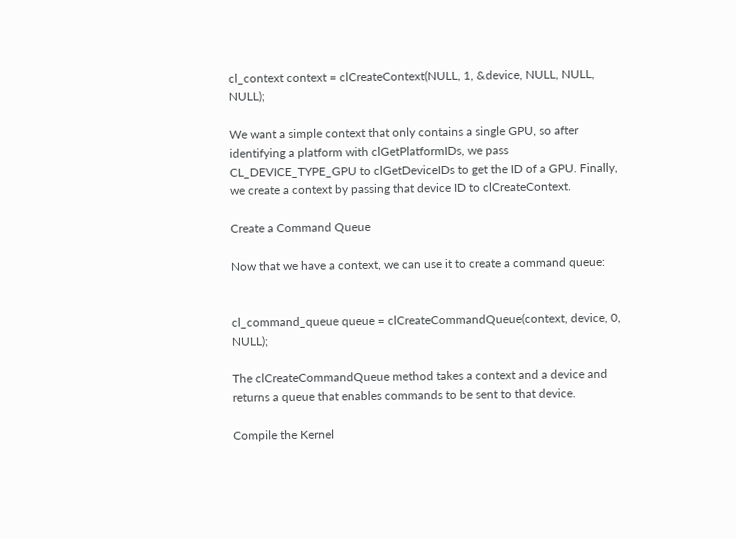cl_context context = clCreateContext(NULL, 1, &device, NULL, NULL, NULL);

We want a simple context that only contains a single GPU, so after identifying a platform with clGetPlatformIDs, we pass CL_DEVICE_TYPE_GPU to clGetDeviceIDs to get the ID of a GPU. Finally, we create a context by passing that device ID to clCreateContext.

Create a Command Queue

Now that we have a context, we can use it to create a command queue:


cl_command_queue queue = clCreateCommandQueue(context, device, 0, NULL);

The clCreateCommandQueue method takes a context and a device and returns a queue that enables commands to be sent to that device.

Compile the Kernel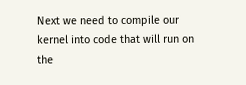Next we need to compile our kernel into code that will run on the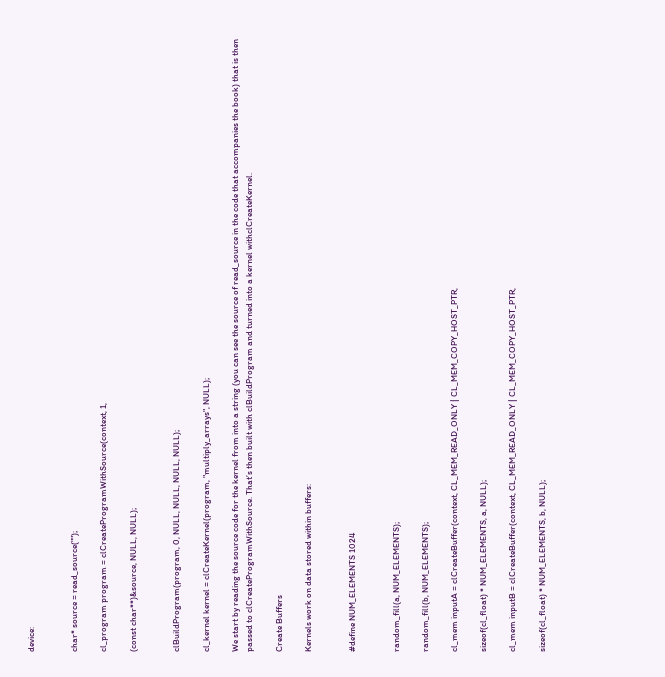device:


char* source = read_source("");

cl_program program = clCreateProgramWithSource(context, 1,

(const char**)&source, NULL, NULL);


clBuildProgram(program, 0, NULL, NULL, NULL, NULL);

cl_kernel kernel = clCreateKernel(program, "multiply_arrays", NULL);

We start by reading the source code for the kernel from into a string (you can see the source of read_source in the code that accompanies the book) that is then passed to clCreateProgramWithSource. That’s then built with clBuildProgram and turned into a kernel withclCreateKernel.

Create Buffers

Kernels work on data stored within buffers:


#define NUM_ELEMENTS 1024


random_fill(a, NUM_ELEMENTS);

random_fill(b, NUM_ELEMENTS);

cl_mem inputA = clCreateBuffer(context, CL_MEM_READ_ONLY | CL_MEM_COPY_HOST_PTR,

sizeof(cl_float) * NUM_ELEMENTS, a, NULL);

cl_mem inputB = clCreateBuffer(context, CL_MEM_READ_ONLY | CL_MEM_COPY_HOST_PTR,

sizeof(cl_float) * NUM_ELEMENTS, b, NULL);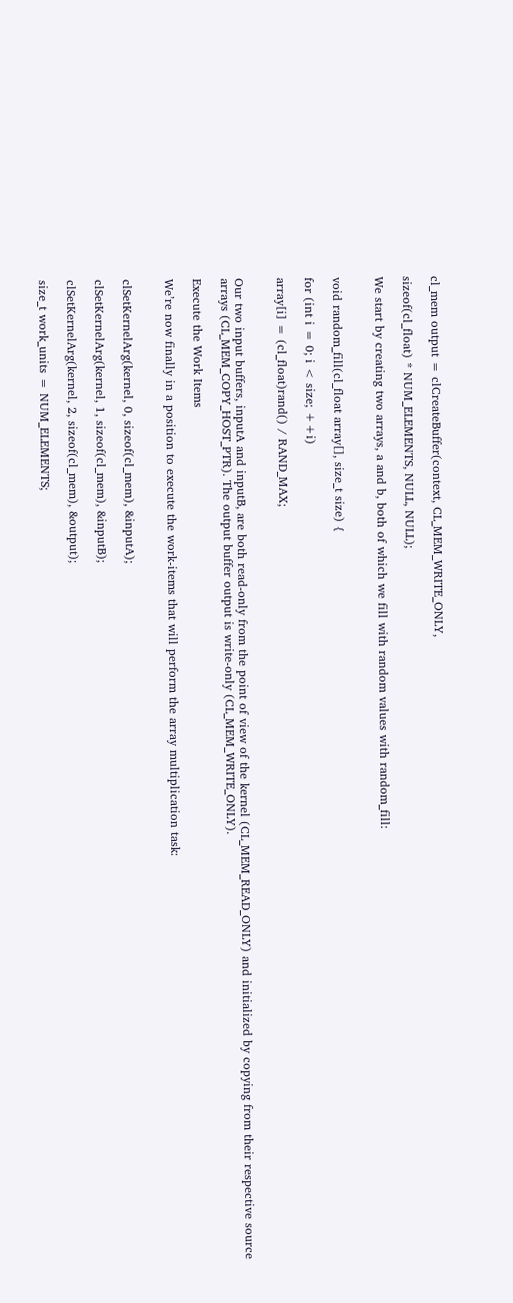cl_mem output = clCreateBuffer(context, CL_MEM_WRITE_ONLY,

sizeof(cl_float) * NUM_ELEMENTS, NULL, NULL);

We start by creating two arrays, a and b, both of which we fill with random values with random_fill:


void random_fill(cl_float array[], size_t size) {

for (int i = 0; i < size; ++i)

array[i] = (cl_float)rand() / RAND_MAX;


Our two input buffers, inputA and inputB, are both read-only from the point of view of the kernel (CL_MEM_READ_ONLY) and initialized by copying from their respective source arrays (CL_MEM_COPY_HOST_PTR). The output buffer output is write-only (CL_MEM_WRITE_ONLY).

Execute the Work Items

We’re now finally in a position to execute the work-items that will perform the array multiplication task:


clSetKernelArg(kernel, 0, sizeof(cl_mem), &inputA);

clSetKernelArg(kernel, 1, sizeof(cl_mem), &inputB);

clSetKernelArg(kernel, 2, sizeof(cl_mem), &output);

size_t work_units = NUM_ELEMENTS;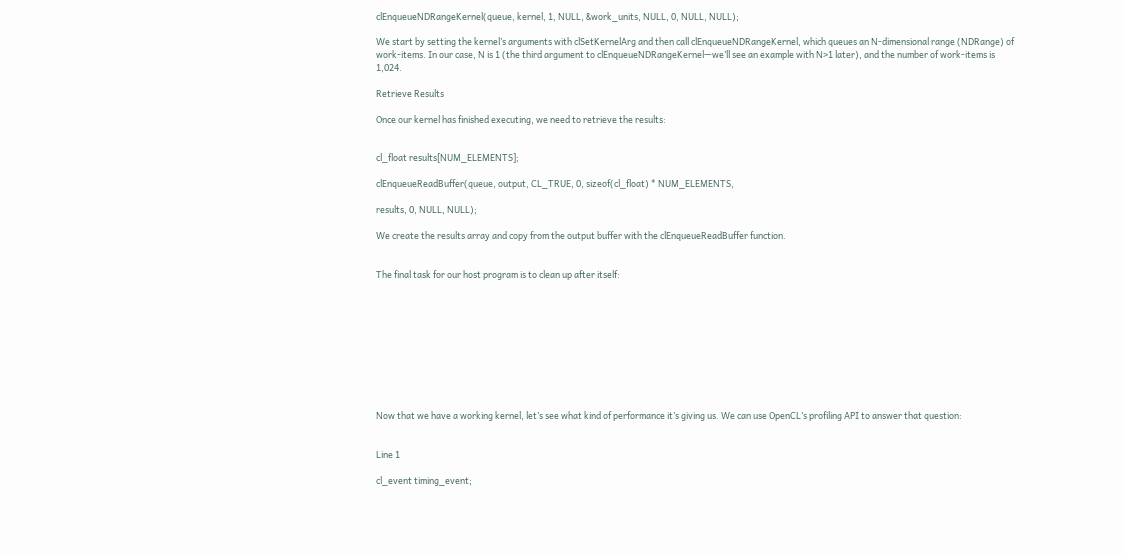clEnqueueNDRangeKernel(queue, kernel, 1, NULL, &work_units, NULL, 0, NULL, NULL);

We start by setting the kernel’s arguments with clSetKernelArg and then call clEnqueueNDRangeKernel, which queues an N-dimensional range (NDRange) of work-items. In our case, N is 1 (the third argument to clEnqueueNDRangeKernel—we’ll see an example with N>1 later), and the number of work-items is 1,024.

Retrieve Results

Once our kernel has finished executing, we need to retrieve the results:


cl_float results[NUM_ELEMENTS];

clEnqueueReadBuffer(queue, output, CL_TRUE, 0, sizeof(cl_float) * NUM_ELEMENTS,

results, 0, NULL, NULL);

We create the results array and copy from the output buffer with the clEnqueueReadBuffer function.


The final task for our host program is to clean up after itself:










Now that we have a working kernel, let’s see what kind of performance it’s giving us. We can use OpenCL’s profiling API to answer that question:


Line 1

cl_event timing_event;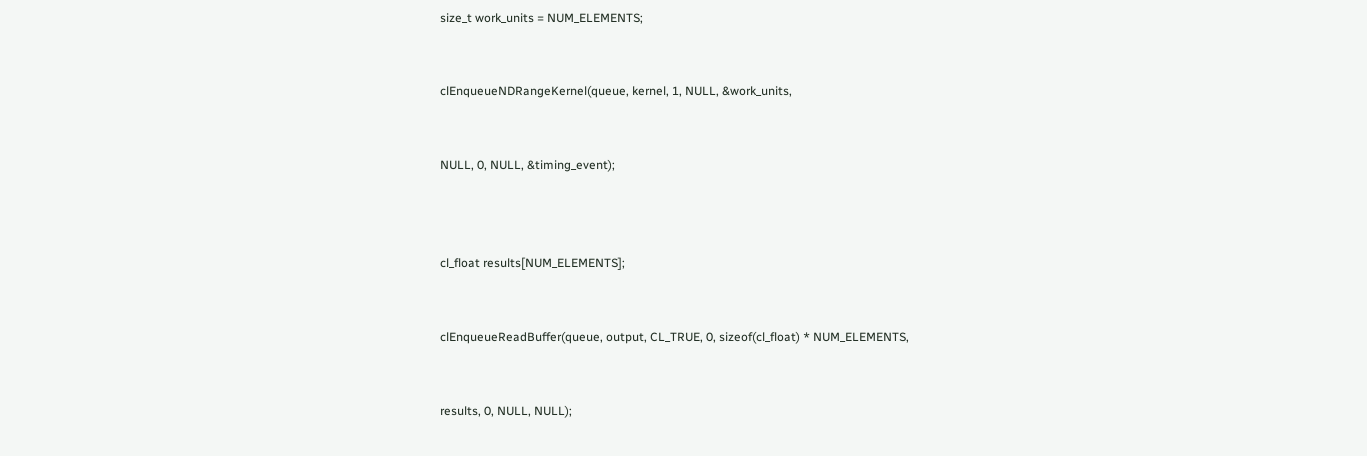size_t work_units = NUM_ELEMENTS;


clEnqueueNDRangeKernel(queue, kernel, 1, NULL, &work_units,


NULL, 0, NULL, &timing_event);



cl_float results[NUM_ELEMENTS];


clEnqueueReadBuffer(queue, output, CL_TRUE, 0, sizeof(cl_float) * NUM_ELEMENTS,


results, 0, NULL, NULL);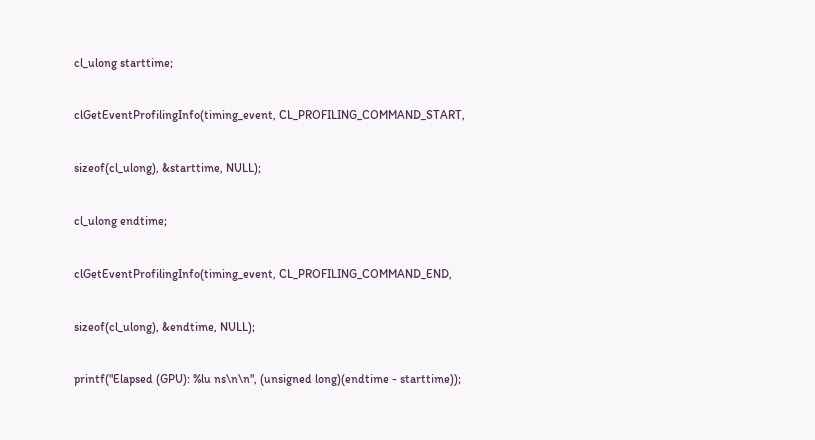cl_ulong starttime;


clGetEventProfilingInfo(timing_event, CL_PROFILING_COMMAND_START,


sizeof(cl_ulong), &starttime, NULL);


cl_ulong endtime;


clGetEventProfilingInfo(timing_event, CL_PROFILING_COMMAND_END,


sizeof(cl_ulong), &endtime, NULL);


printf("Elapsed (GPU): %lu ns\n\n", (unsigned long)(endtime - starttime));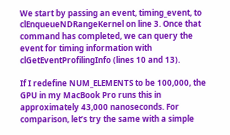We start by passing an event, timing_event, to clEnqueueNDRangeKernel on line 3. Once that command has completed, we can query the event for timing information with clGetEventProfilingInfo (lines 10 and 13).

If I redefine NUM_ELEMENTS to be 100,000, the GPU in my MacBook Pro runs this in approximately 43,000 nanoseconds. For comparison, let’s try the same with a simple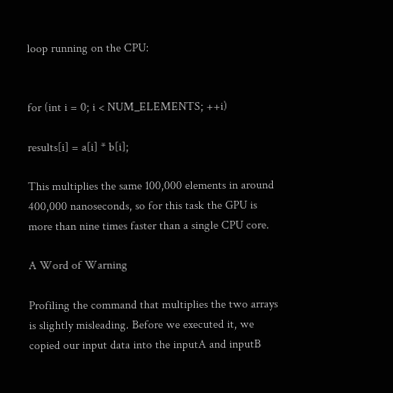loop running on the CPU:


for (int i = 0; i < NUM_ELEMENTS; ++i)

results[i] = a[i] * b[i];

This multiplies the same 100,000 elements in around 400,000 nanoseconds, so for this task the GPU is more than nine times faster than a single CPU core.

A Word of Warning

Profiling the command that multiplies the two arrays is slightly misleading. Before we executed it, we copied our input data into the inputA and inputB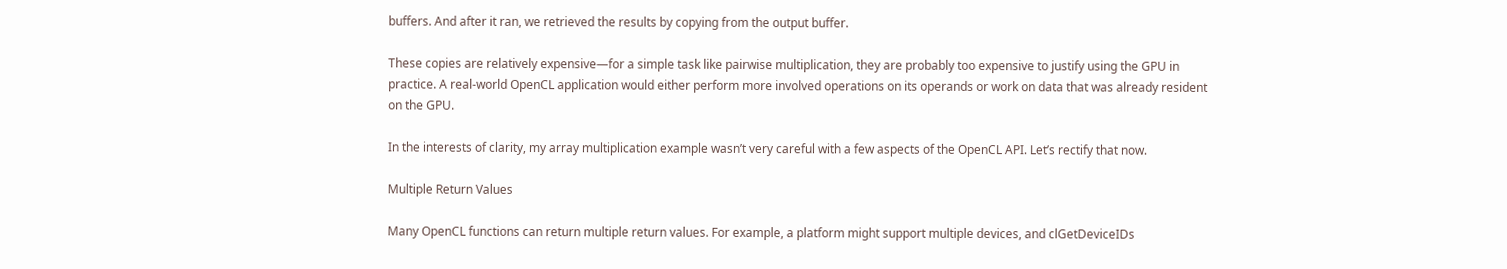buffers. And after it ran, we retrieved the results by copying from the output buffer.

These copies are relatively expensive—for a simple task like pairwise multiplication, they are probably too expensive to justify using the GPU in practice. A real-world OpenCL application would either perform more involved operations on its operands or work on data that was already resident on the GPU.

In the interests of clarity, my array multiplication example wasn’t very careful with a few aspects of the OpenCL API. Let’s rectify that now.

Multiple Return Values

Many OpenCL functions can return multiple return values. For example, a platform might support multiple devices, and clGetDeviceIDs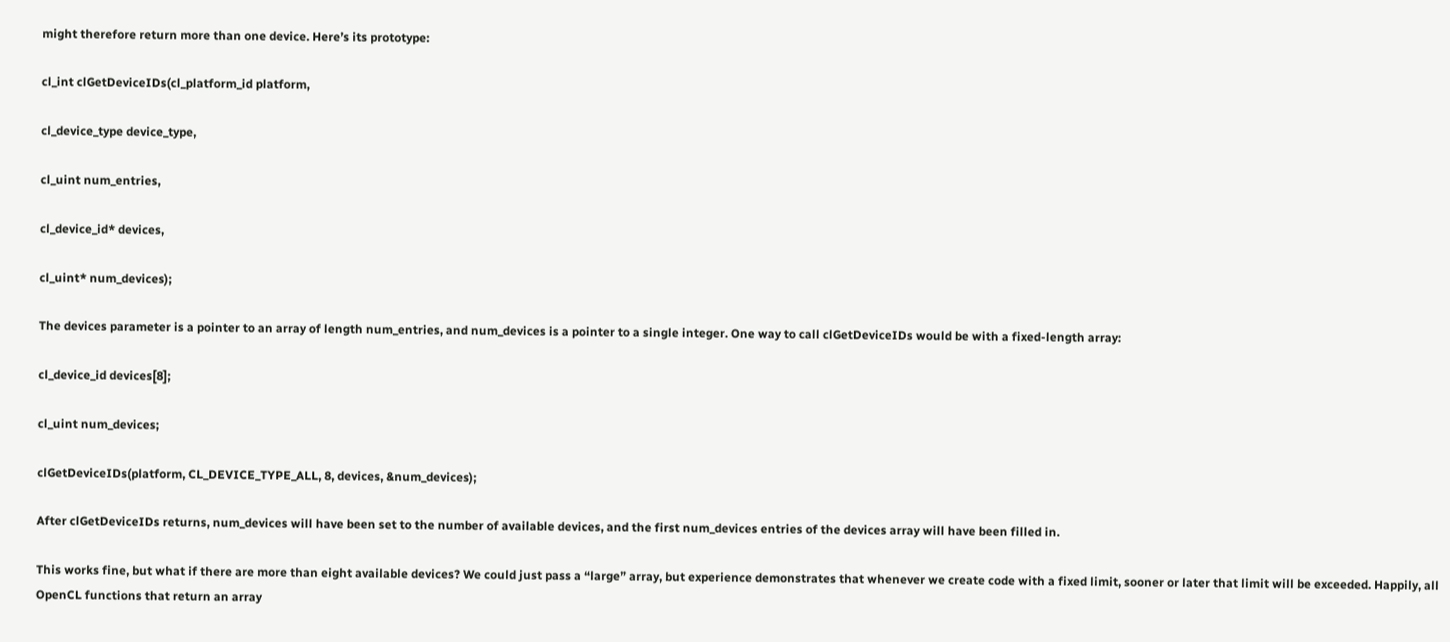might therefore return more than one device. Here’s its prototype:

cl_int clGetDeviceIDs(cl_platform_id platform,

cl_device_type device_type,

cl_uint num_entries,

cl_device_id* devices,

cl_uint* num_devices);

The devices parameter is a pointer to an array of length num_entries, and num_devices is a pointer to a single integer. One way to call clGetDeviceIDs would be with a fixed-length array:

cl_device_id devices[8];

cl_uint num_devices;

clGetDeviceIDs(platform, CL_DEVICE_TYPE_ALL, 8, devices, &num_devices);

After clGetDeviceIDs returns, num_devices will have been set to the number of available devices, and the first num_devices entries of the devices array will have been filled in.

This works fine, but what if there are more than eight available devices? We could just pass a “large” array, but experience demonstrates that whenever we create code with a fixed limit, sooner or later that limit will be exceeded. Happily, all OpenCL functions that return an array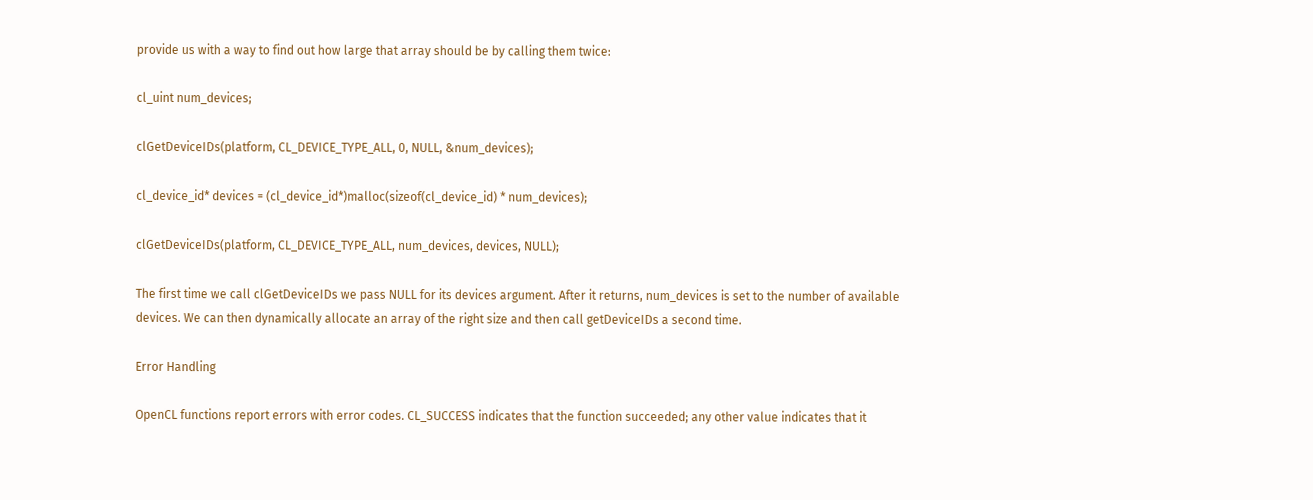provide us with a way to find out how large that array should be by calling them twice:

cl_uint num_devices;

clGetDeviceIDs(platform, CL_DEVICE_TYPE_ALL, 0, NULL, &num_devices);

cl_device_id* devices = (cl_device_id*)malloc(sizeof(cl_device_id) * num_devices);

clGetDeviceIDs(platform, CL_DEVICE_TYPE_ALL, num_devices, devices, NULL);

The first time we call clGetDeviceIDs we pass NULL for its devices argument. After it returns, num_devices is set to the number of available devices. We can then dynamically allocate an array of the right size and then call getDeviceIDs a second time.

Error Handling

OpenCL functions report errors with error codes. CL_SUCCESS indicates that the function succeeded; any other value indicates that it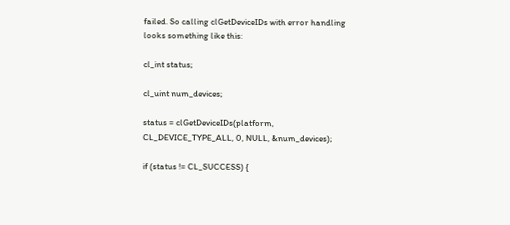failed. So calling clGetDeviceIDs with error handling looks something like this:

cl_int status;

cl_uint num_devices;

status = clGetDeviceIDs(platform, CL_DEVICE_TYPE_ALL, 0, NULL, &num_devices);

if (status != CL_SUCCESS) {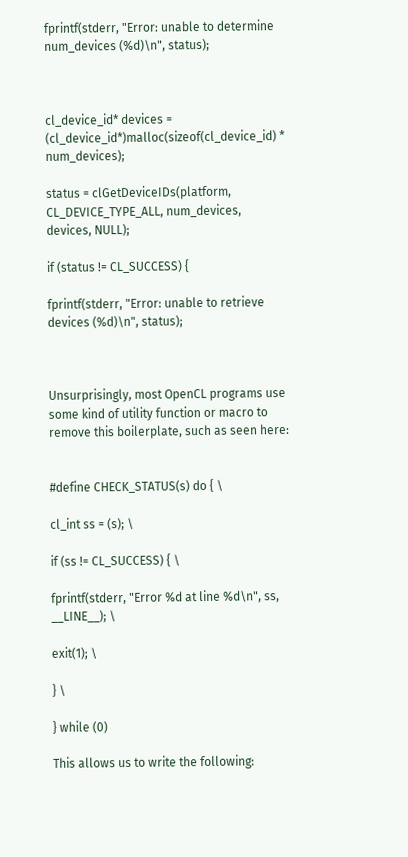fprintf(stderr, "Error: unable to determine num_devices (%d)\n", status);



cl_device_id* devices = (cl_device_id*)malloc(sizeof(cl_device_id) * num_devices);

status = clGetDeviceIDs(platform, CL_DEVICE_TYPE_ALL, num_devices, devices, NULL);

if (status != CL_SUCCESS) {

fprintf(stderr, "Error: unable to retrieve devices (%d)\n", status);



Unsurprisingly, most OpenCL programs use some kind of utility function or macro to remove this boilerplate, such as seen here:


#define CHECK_STATUS(s) do { \

cl_int ss = (s); \

if (ss != CL_SUCCESS) { \

fprintf(stderr, "Error %d at line %d\n", ss, __LINE__); \

exit(1); \

} \

} while (0)

This allows us to write the following: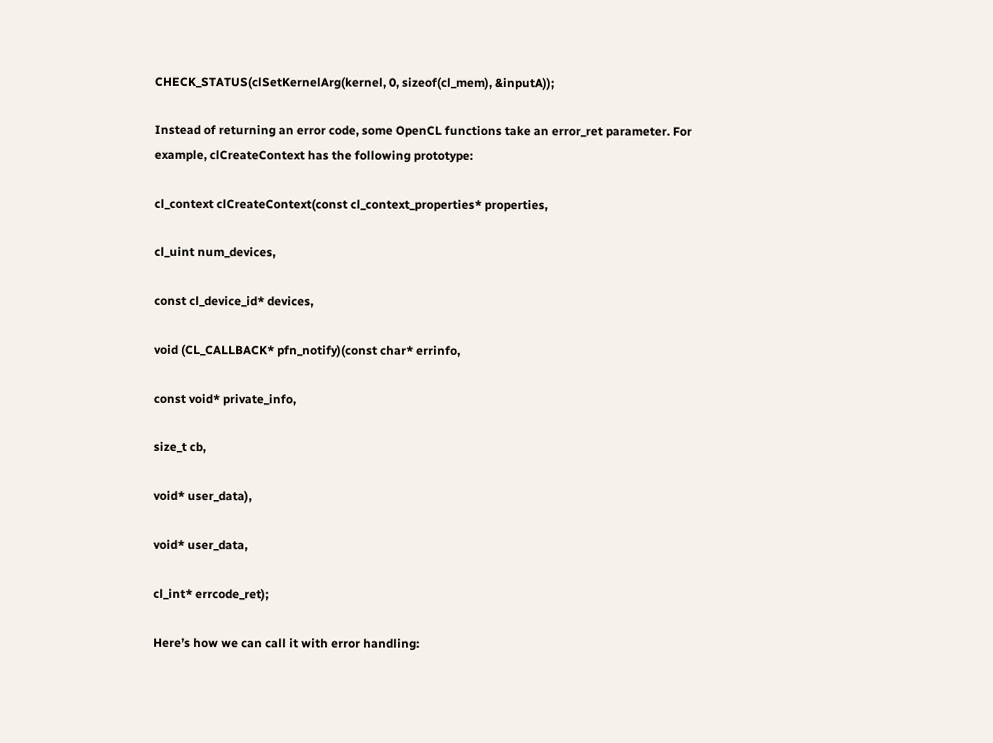CHECK_STATUS(clSetKernelArg(kernel, 0, sizeof(cl_mem), &inputA));

Instead of returning an error code, some OpenCL functions take an error_ret parameter. For example, clCreateContext has the following prototype:

cl_context clCreateContext(const cl_context_properties* properties,

cl_uint num_devices,

const cl_device_id* devices,

void (CL_CALLBACK* pfn_notify)(const char* errinfo,

const void* private_info,

size_t cb,

void* user_data),

void* user_data,

cl_int* errcode_ret);

Here’s how we can call it with error handling: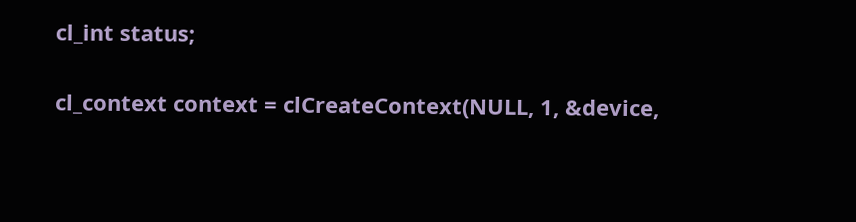cl_int status;

cl_context context = clCreateContext(NULL, 1, &device,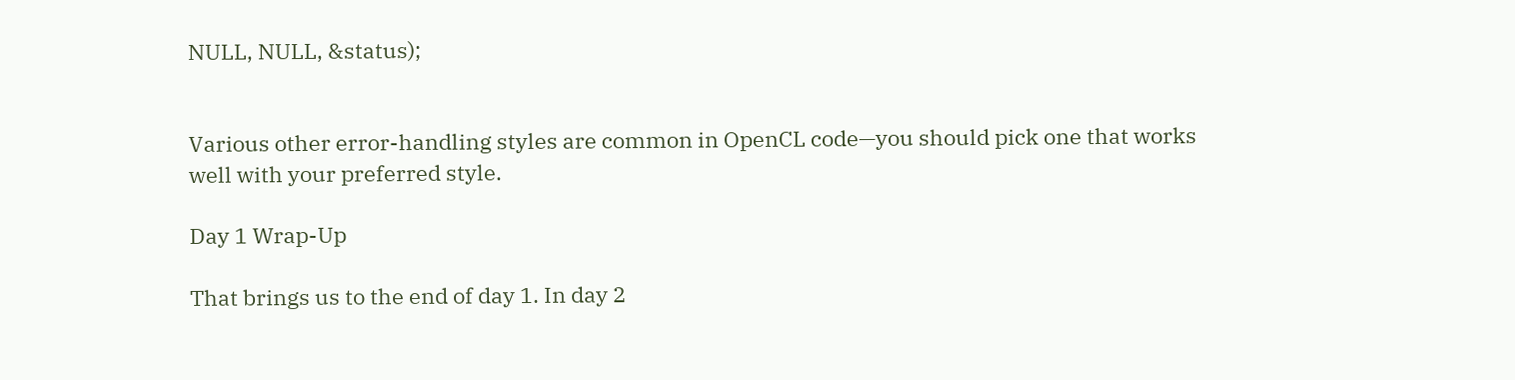NULL, NULL, &status);


Various other error-handling styles are common in OpenCL code—you should pick one that works well with your preferred style.

Day 1 Wrap-Up

That brings us to the end of day 1. In day 2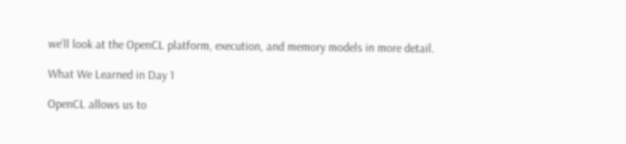we’ll look at the OpenCL platform, execution, and memory models in more detail.

What We Learned in Day 1

OpenCL allows us to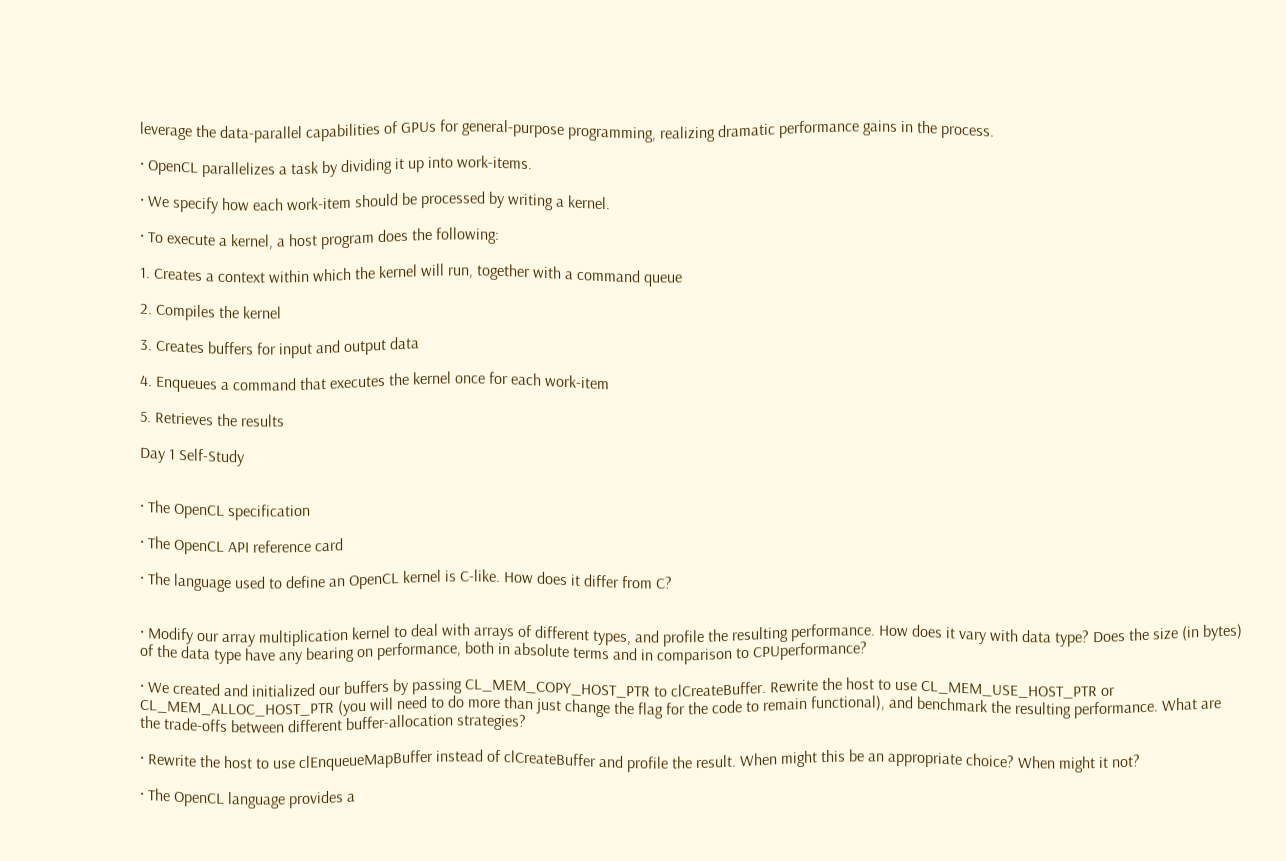leverage the data-parallel capabilities of GPUs for general-purpose programming, realizing dramatic performance gains in the process.

· OpenCL parallelizes a task by dividing it up into work-items.

· We specify how each work-item should be processed by writing a kernel.

· To execute a kernel, a host program does the following:

1. Creates a context within which the kernel will run, together with a command queue

2. Compiles the kernel

3. Creates buffers for input and output data

4. Enqueues a command that executes the kernel once for each work-item

5. Retrieves the results

Day 1 Self-Study


· The OpenCL specification

· The OpenCL API reference card

· The language used to define an OpenCL kernel is C-like. How does it differ from C?


· Modify our array multiplication kernel to deal with arrays of different types, and profile the resulting performance. How does it vary with data type? Does the size (in bytes) of the data type have any bearing on performance, both in absolute terms and in comparison to CPUperformance?

· We created and initialized our buffers by passing CL_MEM_COPY_HOST_PTR to clCreateBuffer. Rewrite the host to use CL_MEM_USE_HOST_PTR or CL_MEM_ALLOC_HOST_PTR (you will need to do more than just change the flag for the code to remain functional), and benchmark the resulting performance. What are the trade-offs between different buffer-allocation strategies?

· Rewrite the host to use clEnqueueMapBuffer instead of clCreateBuffer and profile the result. When might this be an appropriate choice? When might it not?

· The OpenCL language provides a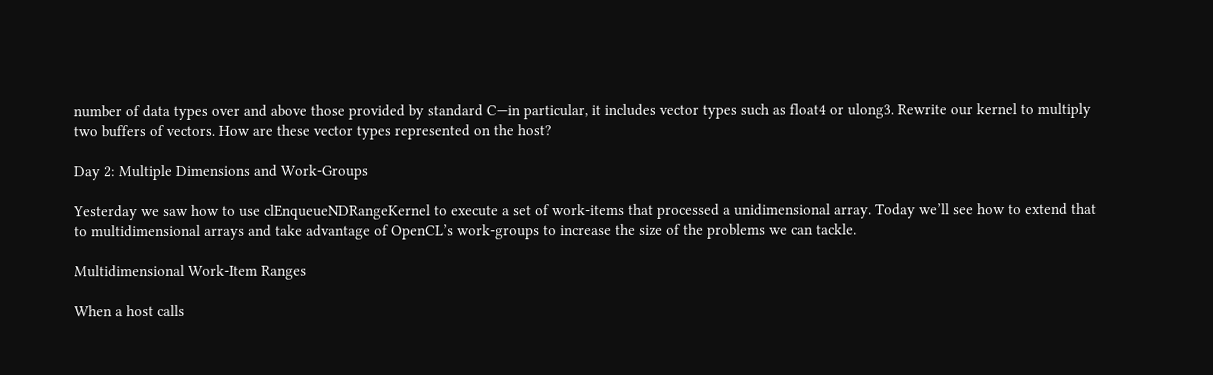number of data types over and above those provided by standard C—in particular, it includes vector types such as float4 or ulong3. Rewrite our kernel to multiply two buffers of vectors. How are these vector types represented on the host?

Day 2: Multiple Dimensions and Work-Groups

Yesterday we saw how to use clEnqueueNDRangeKernel to execute a set of work-items that processed a unidimensional array. Today we’ll see how to extend that to multidimensional arrays and take advantage of OpenCL’s work-groups to increase the size of the problems we can tackle.

Multidimensional Work-Item Ranges

When a host calls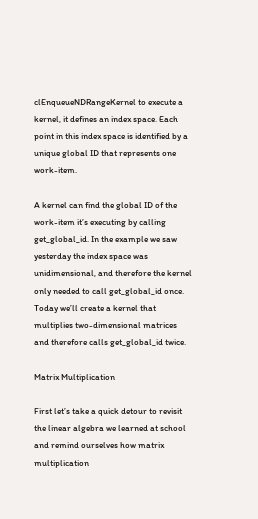clEnqueueNDRangeKernel to execute a kernel, it defines an index space. Each point in this index space is identified by a unique global ID that represents one work-item.

A kernel can find the global ID of the work-item it’s executing by calling get_global_id. In the example we saw yesterday the index space was unidimensional, and therefore the kernel only needed to call get_global_id once. Today we’ll create a kernel that multiplies two-dimensional matrices and therefore calls get_global_id twice.

Matrix Multiplication

First let’s take a quick detour to revisit the linear algebra we learned at school and remind ourselves how matrix multiplication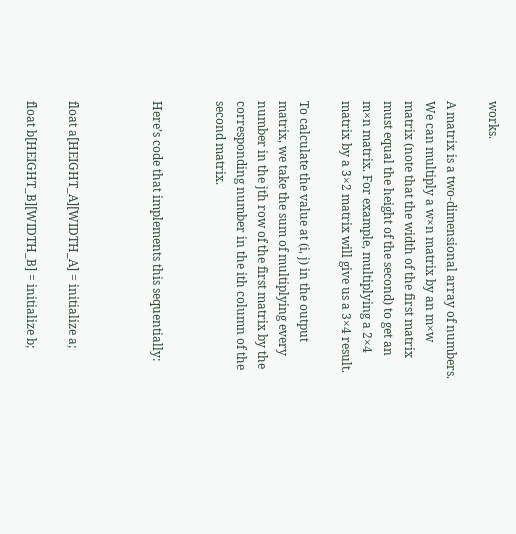works.

A matrix is a two-dimensional array of numbers. We can multiply a w×n matrix by an m×w matrix (note that the width of the first matrix must equal the height of the second) to get an m×n matrix. For example, multiplying a 2×4 matrix by a 3×2 matrix will give us a 3×4 result.

To calculate the value at (i, j) in the output matrix, we take the sum of multiplying every number in the jth row of the first matrix by the corresponding number in the ith column of the second matrix.


Here’s code that implements this sequentially:



float a[HEIGHT_A][WIDTH_A] = initialize a;

float b[HEIGHT_B][WIDTH_B] = initialize b;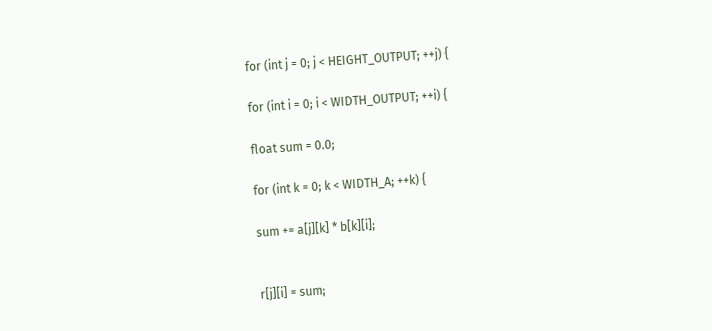for (int j = 0; j < HEIGHT_OUTPUT; ++j) {

for (int i = 0; i < WIDTH_OUTPUT; ++i) {

float sum = 0.0;

for (int k = 0; k < WIDTH_A; ++k) {

sum += a[j][k] * b[k][i];


r[j][i] = sum;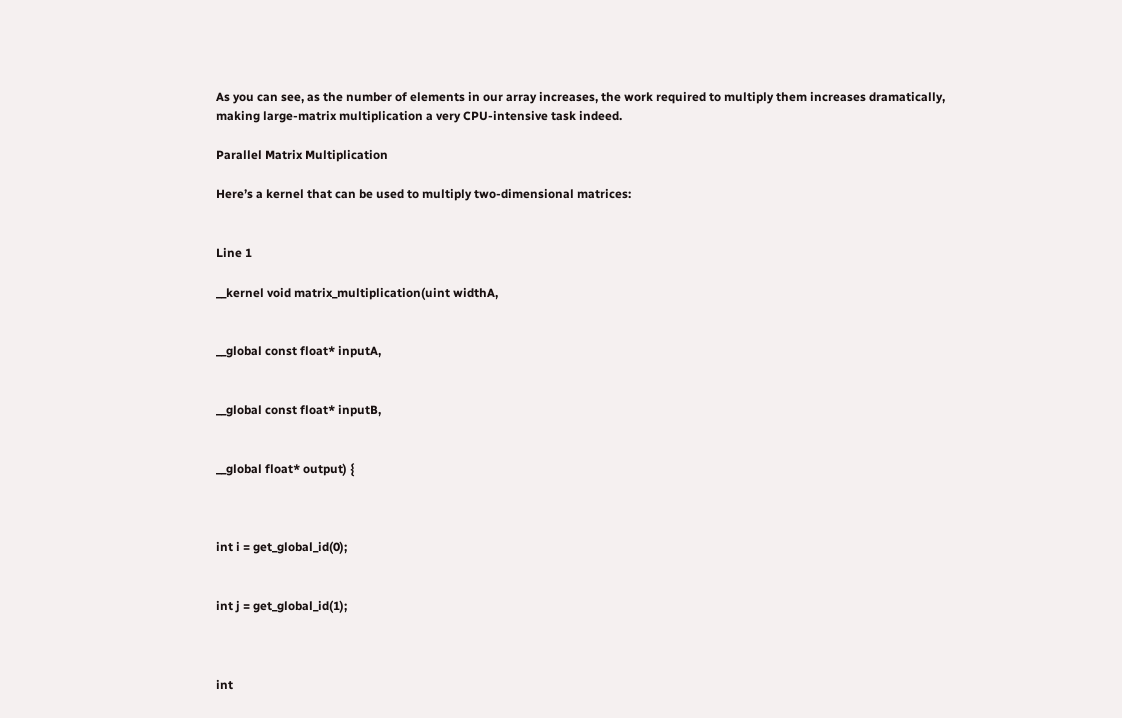As you can see, as the number of elements in our array increases, the work required to multiply them increases dramatically, making large-matrix multiplication a very CPU-intensive task indeed.

Parallel Matrix Multiplication

Here’s a kernel that can be used to multiply two-dimensional matrices:


Line 1

__kernel void matrix_multiplication(uint widthA,


__global const float* inputA,


__global const float* inputB,


__global float* output) {



int i = get_global_id(0);


int j = get_global_id(1);



int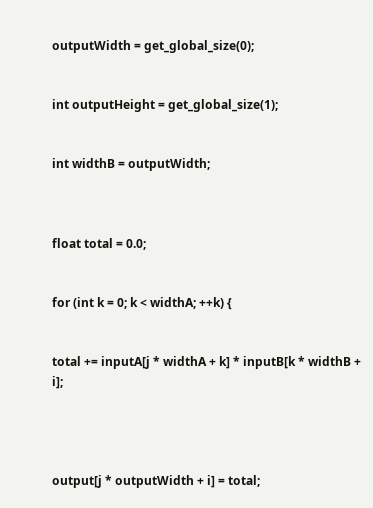outputWidth = get_global_size(0);


int outputHeight = get_global_size(1);


int widthB = outputWidth;



float total = 0.0;


for (int k = 0; k < widthA; ++k) {


total += inputA[j * widthA + k] * inputB[k * widthB + i];




output[j * outputWidth + i] = total;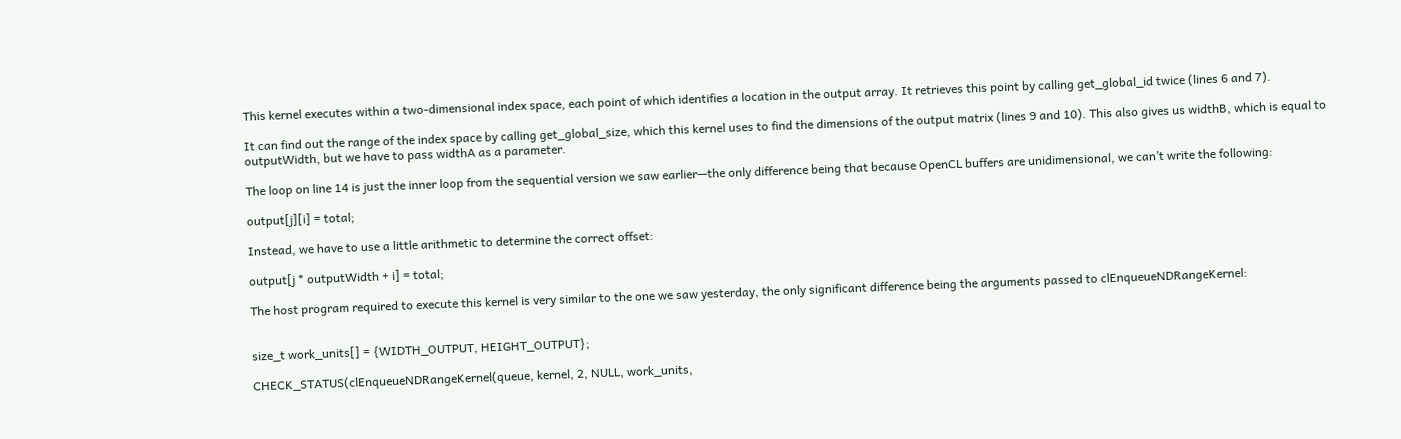This kernel executes within a two-dimensional index space, each point of which identifies a location in the output array. It retrieves this point by calling get_global_id twice (lines 6 and 7).

It can find out the range of the index space by calling get_global_size, which this kernel uses to find the dimensions of the output matrix (lines 9 and 10). This also gives us widthB, which is equal to outputWidth, but we have to pass widthA as a parameter.

The loop on line 14 is just the inner loop from the sequential version we saw earlier—the only difference being that because OpenCL buffers are unidimensional, we can’t write the following:

output[j][i] = total;

Instead, we have to use a little arithmetic to determine the correct offset:

output[j * outputWidth + i] = total;

The host program required to execute this kernel is very similar to the one we saw yesterday, the only significant difference being the arguments passed to clEnqueueNDRangeKernel:


size_t work_units[] = {WIDTH_OUTPUT, HEIGHT_OUTPUT};

CHECK_STATUS(clEnqueueNDRangeKernel(queue, kernel, 2, NULL, work_units,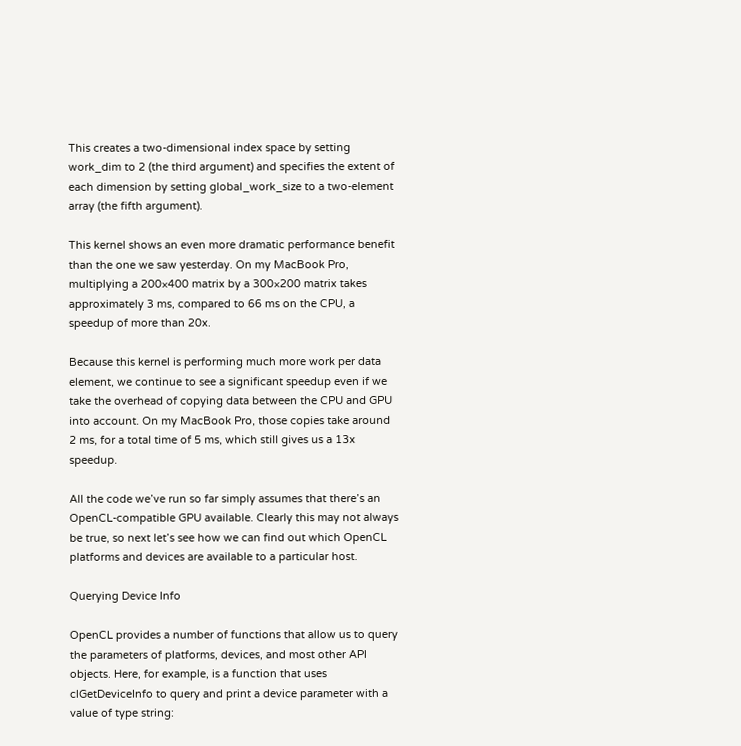This creates a two-dimensional index space by setting work_dim to 2 (the third argument) and specifies the extent of each dimension by setting global_work_size to a two-element array (the fifth argument).

This kernel shows an even more dramatic performance benefit than the one we saw yesterday. On my MacBook Pro, multiplying a 200×400 matrix by a 300×200 matrix takes approximately 3 ms, compared to 66 ms on the CPU, a speedup of more than 20x.

Because this kernel is performing much more work per data element, we continue to see a significant speedup even if we take the overhead of copying data between the CPU and GPU into account. On my MacBook Pro, those copies take around 2 ms, for a total time of 5 ms, which still gives us a 13x speedup.

All the code we’ve run so far simply assumes that there’s an OpenCL-compatible GPU available. Clearly this may not always be true, so next let’s see how we can find out which OpenCL platforms and devices are available to a particular host.

Querying Device Info

OpenCL provides a number of functions that allow us to query the parameters of platforms, devices, and most other API objects. Here, for example, is a function that uses clGetDeviceInfo to query and print a device parameter with a value of type string: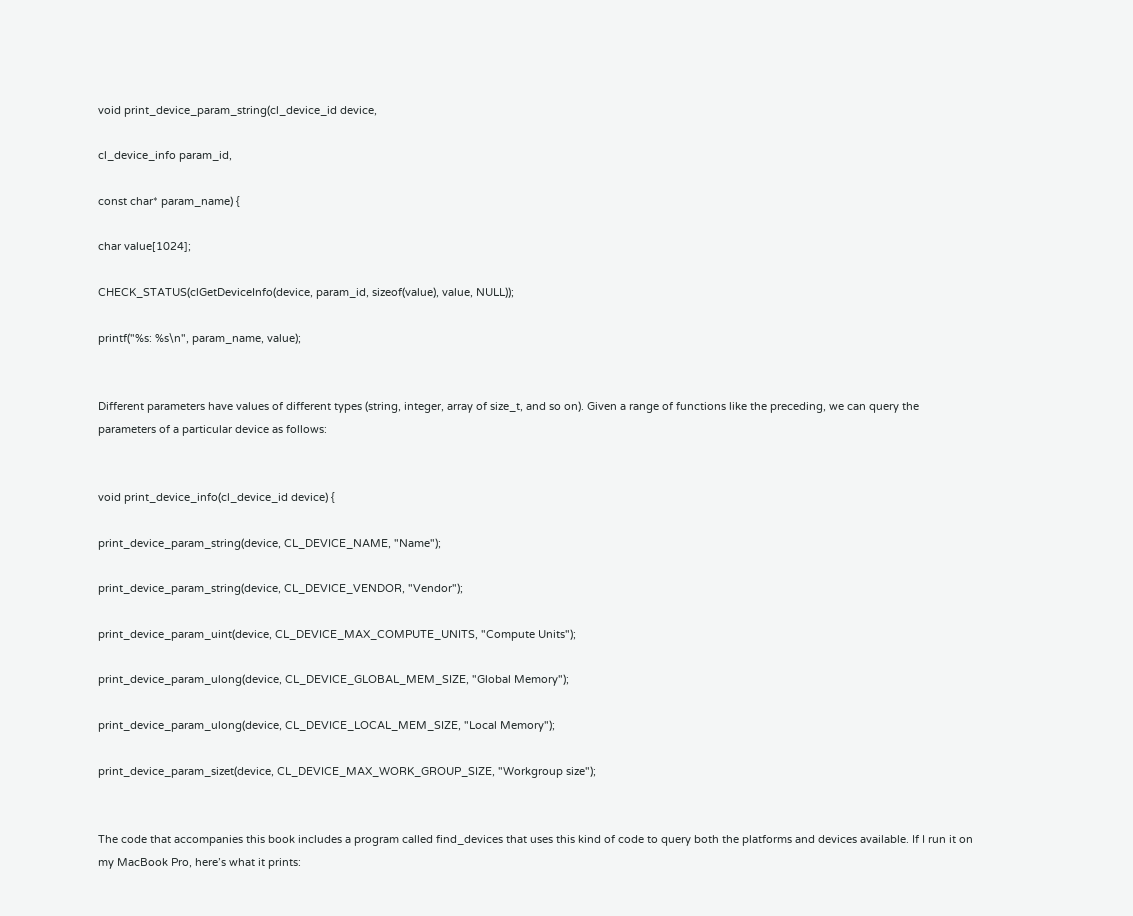void print_device_param_string(cl_device_id device,

cl_device_info param_id,

const char* param_name) {

char value[1024];

CHECK_STATUS(clGetDeviceInfo(device, param_id, sizeof(value), value, NULL));

printf("%s: %s\n", param_name, value);


Different parameters have values of different types (string, integer, array of size_t, and so on). Given a range of functions like the preceding, we can query the parameters of a particular device as follows:


void print_device_info(cl_device_id device) {

print_device_param_string(device, CL_DEVICE_NAME, "Name");

print_device_param_string(device, CL_DEVICE_VENDOR, "Vendor");

print_device_param_uint(device, CL_DEVICE_MAX_COMPUTE_UNITS, "Compute Units");

print_device_param_ulong(device, CL_DEVICE_GLOBAL_MEM_SIZE, "Global Memory");

print_device_param_ulong(device, CL_DEVICE_LOCAL_MEM_SIZE, "Local Memory");

print_device_param_sizet(device, CL_DEVICE_MAX_WORK_GROUP_SIZE, "Workgroup size");


The code that accompanies this book includes a program called find_devices that uses this kind of code to query both the platforms and devices available. If I run it on my MacBook Pro, here’s what it prints: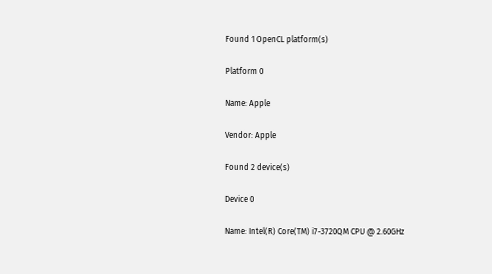Found 1 OpenCL platform(s)

Platform 0

Name: Apple

Vendor: Apple

Found 2 device(s)

Device 0

Name: Intel(R) Core(TM) i7-3720QM CPU @ 2.60GHz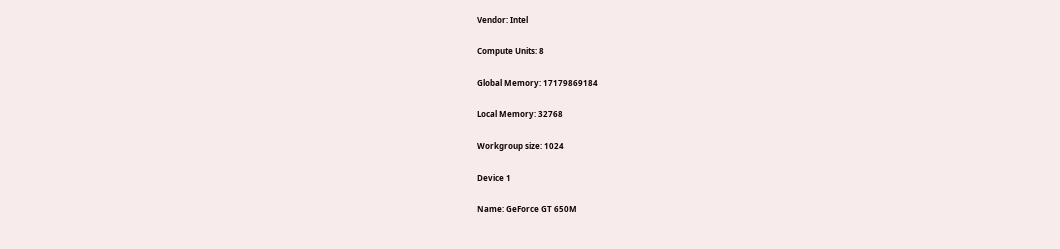Vendor: Intel

Compute Units: 8

Global Memory: 17179869184

Local Memory: 32768

Workgroup size: 1024

Device 1

Name: GeForce GT 650M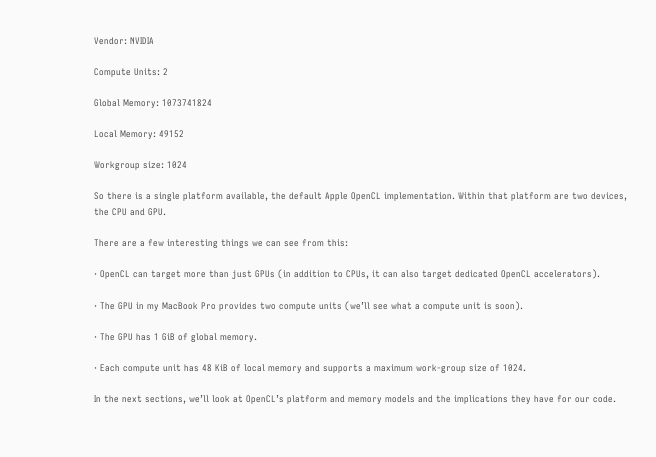Vendor: NVIDIA

Compute Units: 2

Global Memory: 1073741824

Local Memory: 49152

Workgroup size: 1024

So there is a single platform available, the default Apple OpenCL implementation. Within that platform are two devices, the CPU and GPU.

There are a few interesting things we can see from this:

· OpenCL can target more than just GPUs (in addition to CPUs, it can also target dedicated OpenCL accelerators).

· The GPU in my MacBook Pro provides two compute units (we’ll see what a compute unit is soon).

· The GPU has 1 GiB of global memory.

· Each compute unit has 48 KiB of local memory and supports a maximum work-group size of 1024.

In the next sections, we’ll look at OpenCL’s platform and memory models and the implications they have for our code.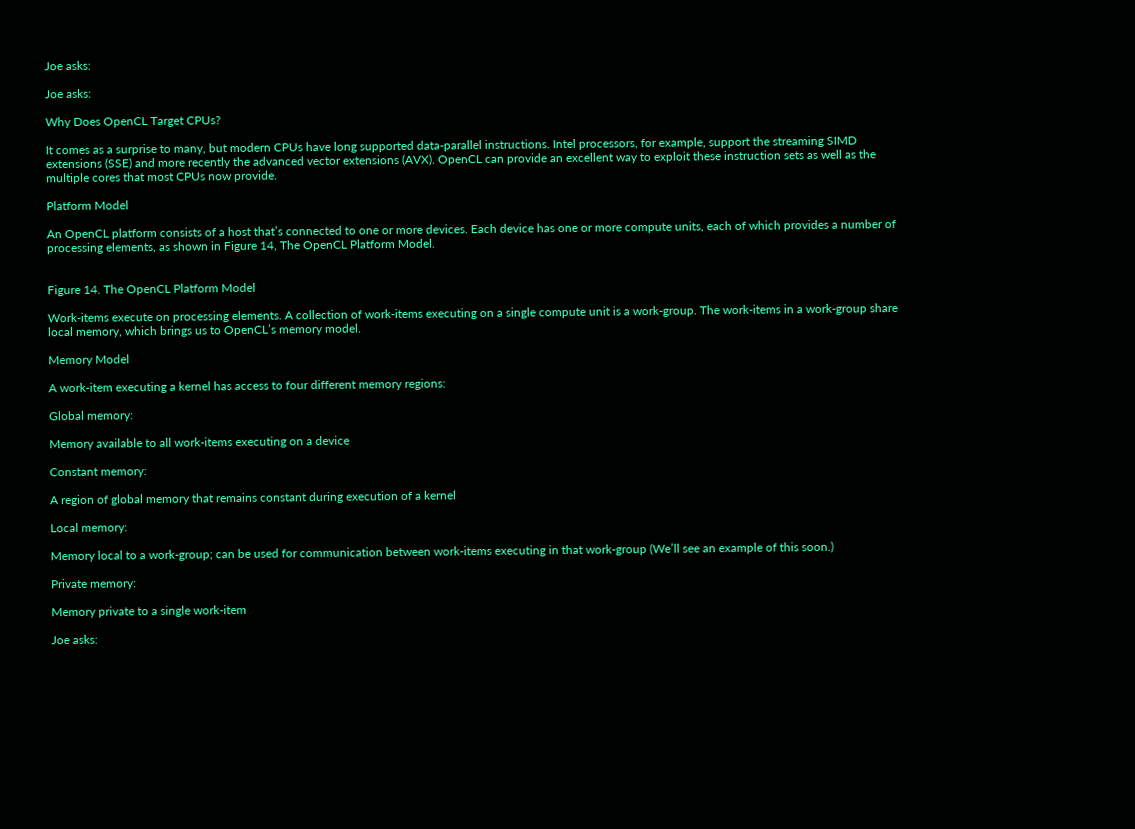Joe asks:

Joe asks:

Why Does OpenCL Target CPUs?

It comes as a surprise to many, but modern CPUs have long supported data-parallel instructions. Intel processors, for example, support the streaming SIMD extensions (SSE) and more recently the advanced vector extensions (AVX). OpenCL can provide an excellent way to exploit these instruction sets as well as the multiple cores that most CPUs now provide.

Platform Model

An OpenCL platform consists of a host that’s connected to one or more devices. Each device has one or more compute units, each of which provides a number of processing elements, as shown in Figure 14, The OpenCL Platform Model.


Figure 14. The OpenCL Platform Model

Work-items execute on processing elements. A collection of work-items executing on a single compute unit is a work-group. The work-items in a work-group share local memory, which brings us to OpenCL’s memory model.

Memory Model

A work-item executing a kernel has access to four different memory regions:

Global memory:

Memory available to all work-items executing on a device

Constant memory:

A region of global memory that remains constant during execution of a kernel

Local memory:

Memory local to a work-group; can be used for communication between work-items executing in that work-group (We’ll see an example of this soon.)

Private memory:

Memory private to a single work-item

Joe asks: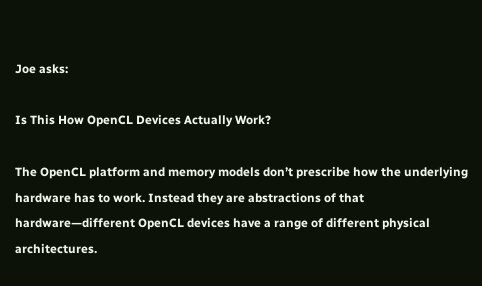Joe asks:

Is This How OpenCL Devices Actually Work?

The OpenCL platform and memory models don’t prescribe how the underlying hardware has to work. Instead they are abstractions of that hardware—different OpenCL devices have a range of different physical architectures.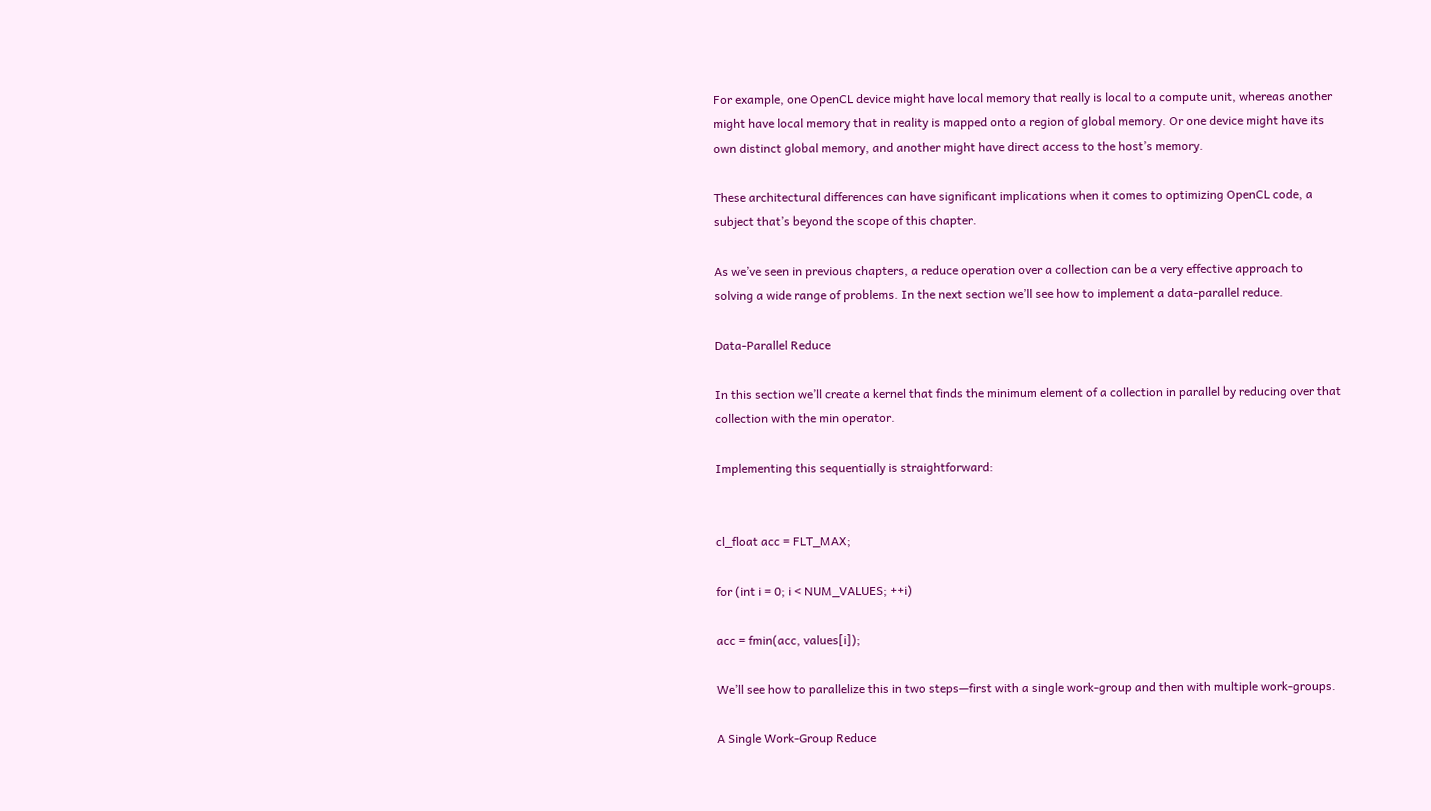For example, one OpenCL device might have local memory that really is local to a compute unit, whereas another might have local memory that in reality is mapped onto a region of global memory. Or one device might have its own distinct global memory, and another might have direct access to the host’s memory.

These architectural differences can have significant implications when it comes to optimizing OpenCL code, a subject that’s beyond the scope of this chapter.

As we’ve seen in previous chapters, a reduce operation over a collection can be a very effective approach to solving a wide range of problems. In the next section we’ll see how to implement a data-parallel reduce.

Data-Parallel Reduce

In this section we’ll create a kernel that finds the minimum element of a collection in parallel by reducing over that collection with the min operator.

Implementing this sequentially is straightforward:


cl_float acc = FLT_MAX;

for (int i = 0; i < NUM_VALUES; ++i)

acc = fmin(acc, values[i]);

We’ll see how to parallelize this in two steps—first with a single work-group and then with multiple work-groups.

A Single Work-Group Reduce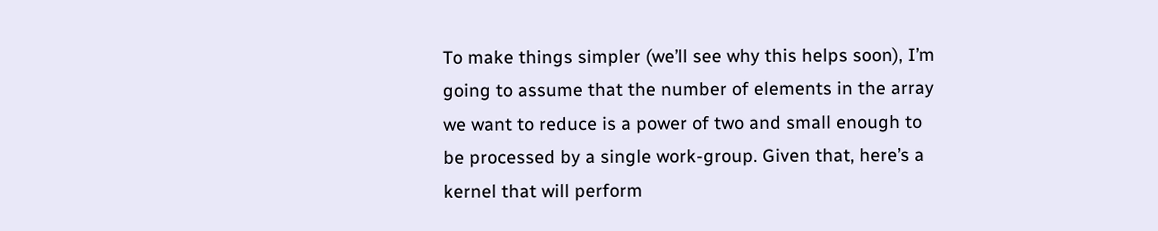To make things simpler (we’ll see why this helps soon), I’m going to assume that the number of elements in the array we want to reduce is a power of two and small enough to be processed by a single work-group. Given that, here’s a kernel that will perform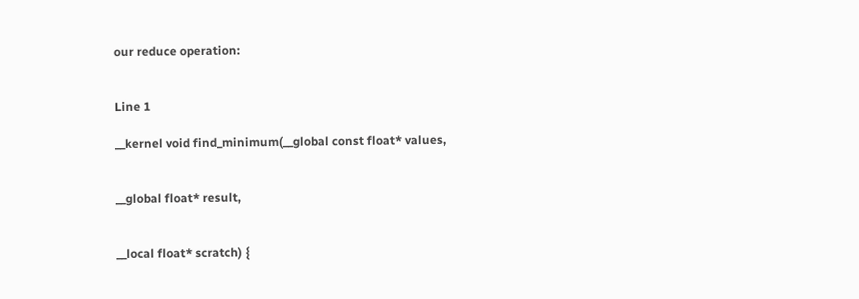our reduce operation:


Line 1

__kernel void find_minimum(__global const float* values,


__global float* result,


__local float* scratch) {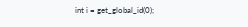int i = get_global_id(0);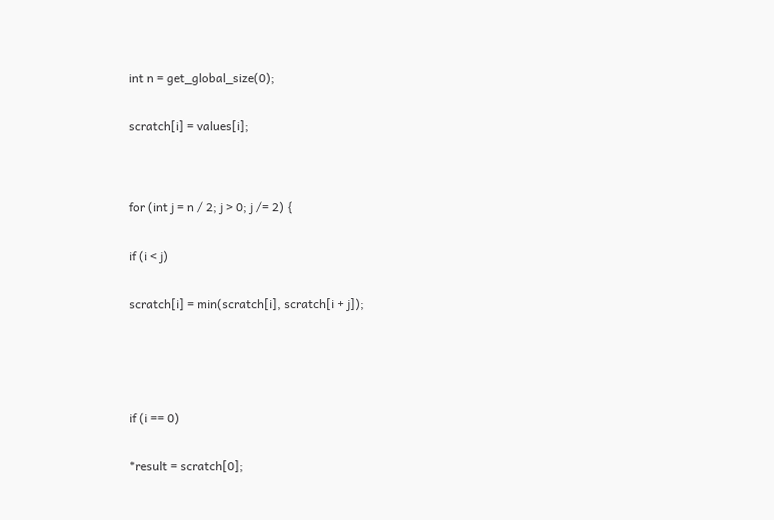int n = get_global_size(0);


scratch[i] = values[i];




for (int j = n / 2; j > 0; j /= 2) {


if (i < j)


scratch[i] = min(scratch[i], scratch[i + j]);






if (i == 0)


*result = scratch[0];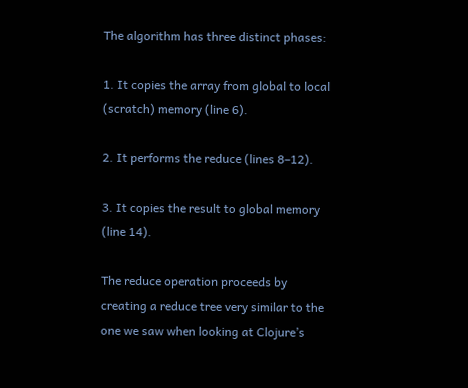The algorithm has three distinct phases:

1. It copies the array from global to local (scratch) memory (line 6).

2. It performs the reduce (lines 8–12).

3. It copies the result to global memory (line 14).

The reduce operation proceeds by creating a reduce tree very similar to the one we saw when looking at Clojure’s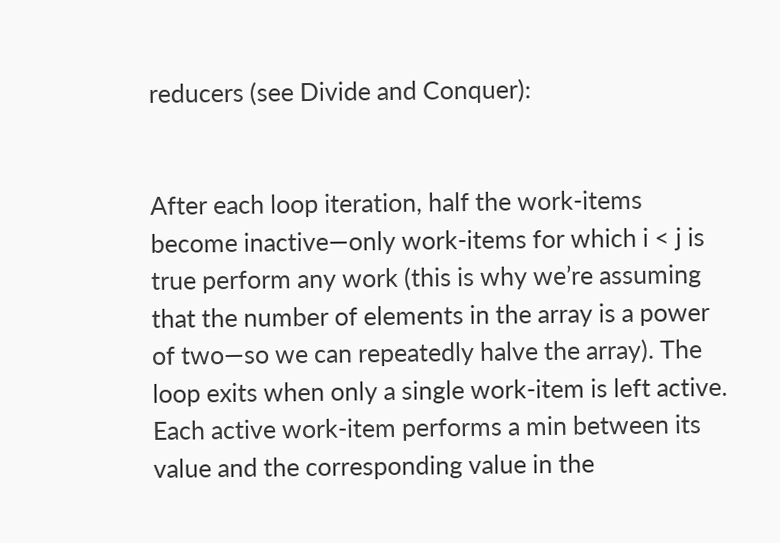reducers (see Divide and Conquer):


After each loop iteration, half the work-items become inactive—only work-items for which i < j is true perform any work (this is why we’re assuming that the number of elements in the array is a power of two—so we can repeatedly halve the array). The loop exits when only a single work-item is left active. Each active work-item performs a min between its value and the corresponding value in the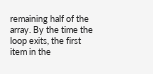remaining half of the array. By the time the loop exits, the first item in the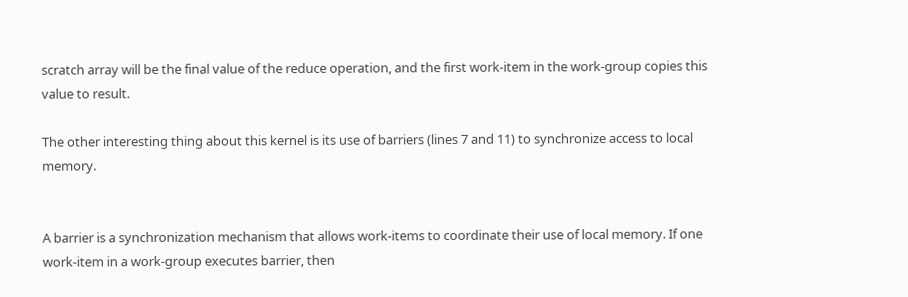scratch array will be the final value of the reduce operation, and the first work-item in the work-group copies this value to result.

The other interesting thing about this kernel is its use of barriers (lines 7 and 11) to synchronize access to local memory.


A barrier is a synchronization mechanism that allows work-items to coordinate their use of local memory. If one work-item in a work-group executes barrier, then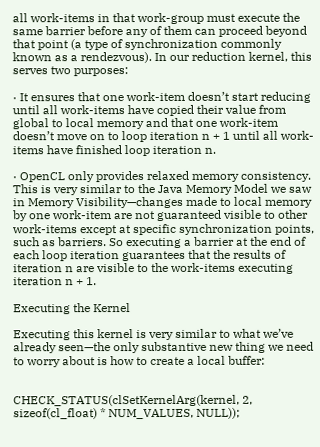all work-items in that work-group must execute the same barrier before any of them can proceed beyond that point (a type of synchronization commonly known as a rendezvous). In our reduction kernel, this serves two purposes:

· It ensures that one work-item doesn’t start reducing until all work-items have copied their value from global to local memory and that one work-item doesn’t move on to loop iteration n + 1 until all work-items have finished loop iteration n.

· OpenCL only provides relaxed memory consistency. This is very similar to the Java Memory Model we saw in Memory Visibility—changes made to local memory by one work-item are not guaranteed visible to other work-items except at specific synchronization points, such as barriers. So executing a barrier at the end of each loop iteration guarantees that the results of iteration n are visible to the work-items executing iteration n + 1.

Executing the Kernel

Executing this kernel is very similar to what we’ve already seen—the only substantive new thing we need to worry about is how to create a local buffer:


CHECK_STATUS(clSetKernelArg(kernel, 2, sizeof(cl_float) * NUM_VALUES, NULL));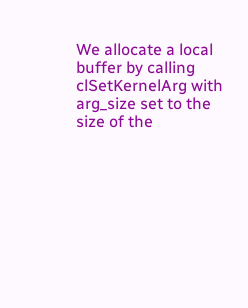We allocate a local buffer by calling clSetKernelArg with arg_size set to the size of the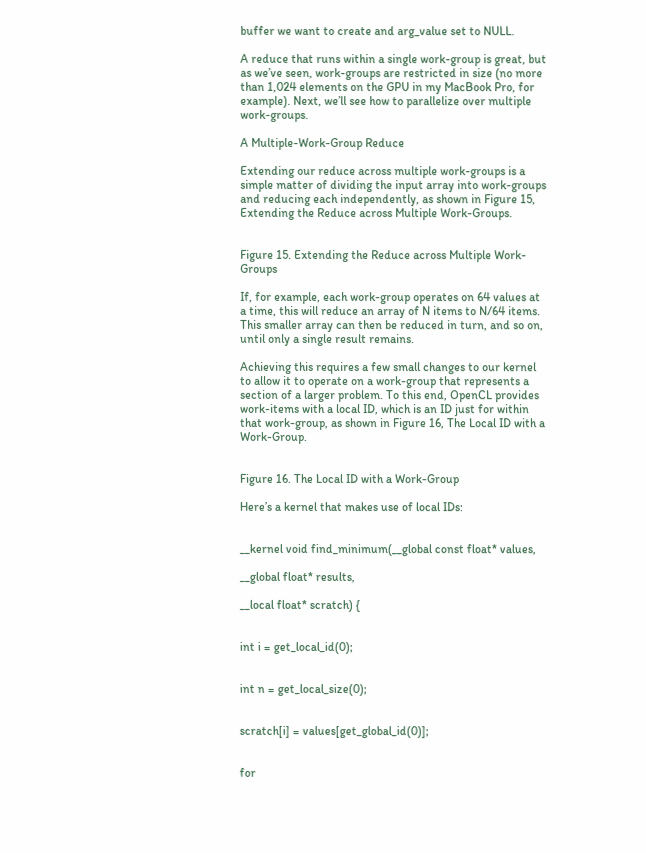buffer we want to create and arg_value set to NULL.

A reduce that runs within a single work-group is great, but as we’ve seen, work-groups are restricted in size (no more than 1,024 elements on the GPU in my MacBook Pro, for example). Next, we’ll see how to parallelize over multiple work-groups.

A Multiple-Work-Group Reduce

Extending our reduce across multiple work-groups is a simple matter of dividing the input array into work-groups and reducing each independently, as shown in Figure 15, Extending the Reduce across Multiple Work-Groups.


Figure 15. Extending the Reduce across Multiple Work-Groups

If, for example, each work-group operates on 64 values at a time, this will reduce an array of N items to N/64 items. This smaller array can then be reduced in turn, and so on, until only a single result remains.

Achieving this requires a few small changes to our kernel to allow it to operate on a work-group that represents a section of a larger problem. To this end, OpenCL provides work-items with a local ID, which is an ID just for within that work-group, as shown in Figure 16, The Local ID with a Work-Group.


Figure 16. The Local ID with a Work-Group

Here’s a kernel that makes use of local IDs:


__kernel void find_minimum(__global const float* values,

__global float* results,

__local float* scratch) {


int i = get_local_id(0);


int n = get_local_size(0);


scratch[i] = values[get_global_id(0)];


for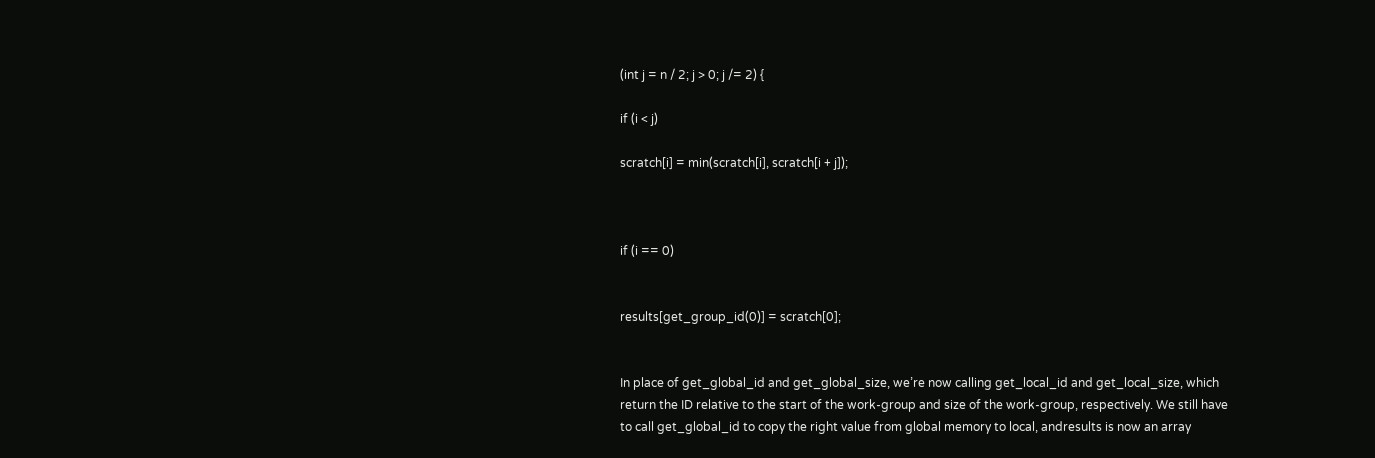(int j = n / 2; j > 0; j /= 2) {

if (i < j)

scratch[i] = min(scratch[i], scratch[i + j]);



if (i == 0)


results[get_group_id(0)] = scratch[0];


In place of get_global_id and get_global_size, we’re now calling get_local_id and get_local_size, which return the ID relative to the start of the work-group and size of the work-group, respectively. We still have to call get_global_id to copy the right value from global memory to local, andresults is now an array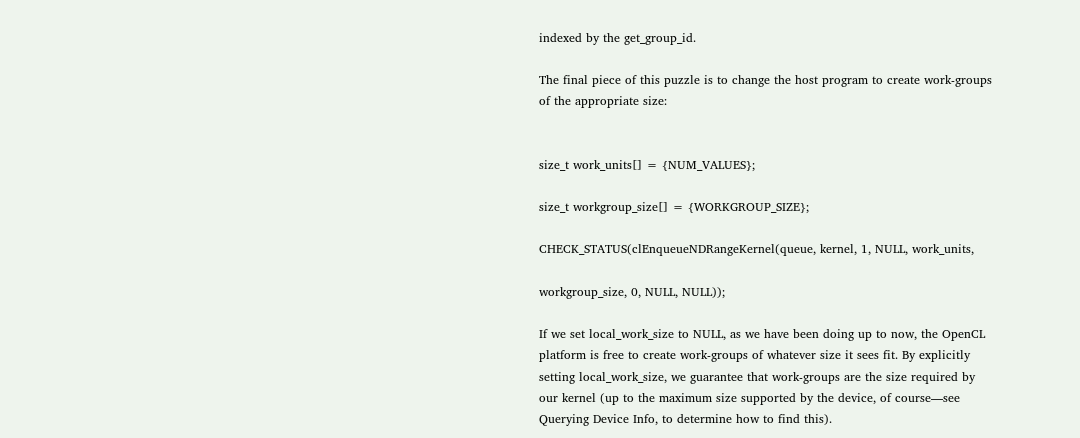indexed by the get_group_id.

The final piece of this puzzle is to change the host program to create work-groups of the appropriate size:


size_t work_units[] = {NUM_VALUES};

size_t workgroup_size[] = {WORKGROUP_SIZE};

CHECK_STATUS(clEnqueueNDRangeKernel(queue, kernel, 1, NULL, work_units,

workgroup_size, 0, NULL, NULL));

If we set local_work_size to NULL, as we have been doing up to now, the OpenCL platform is free to create work-groups of whatever size it sees fit. By explicitly setting local_work_size, we guarantee that work-groups are the size required by our kernel (up to the maximum size supported by the device, of course—see Querying Device Info, to determine how to find this).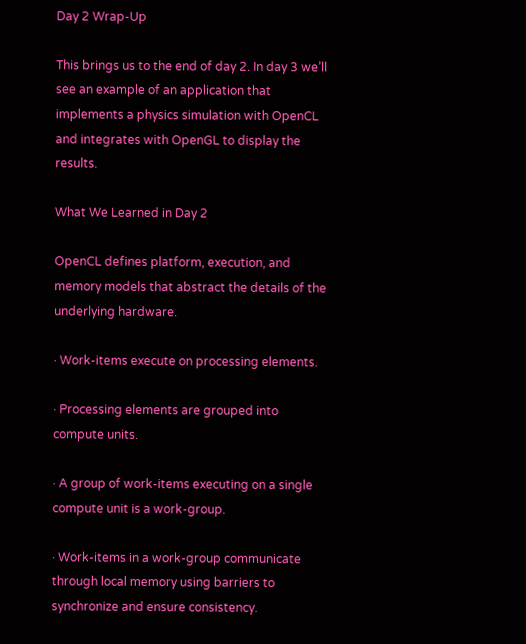Day 2 Wrap-Up

This brings us to the end of day 2. In day 3 we’ll see an example of an application that implements a physics simulation with OpenCL and integrates with OpenGL to display the results.

What We Learned in Day 2

OpenCL defines platform, execution, and memory models that abstract the details of the underlying hardware.

· Work-items execute on processing elements.

· Processing elements are grouped into compute units.

· A group of work-items executing on a single compute unit is a work-group.

· Work-items in a work-group communicate through local memory using barriers to synchronize and ensure consistency.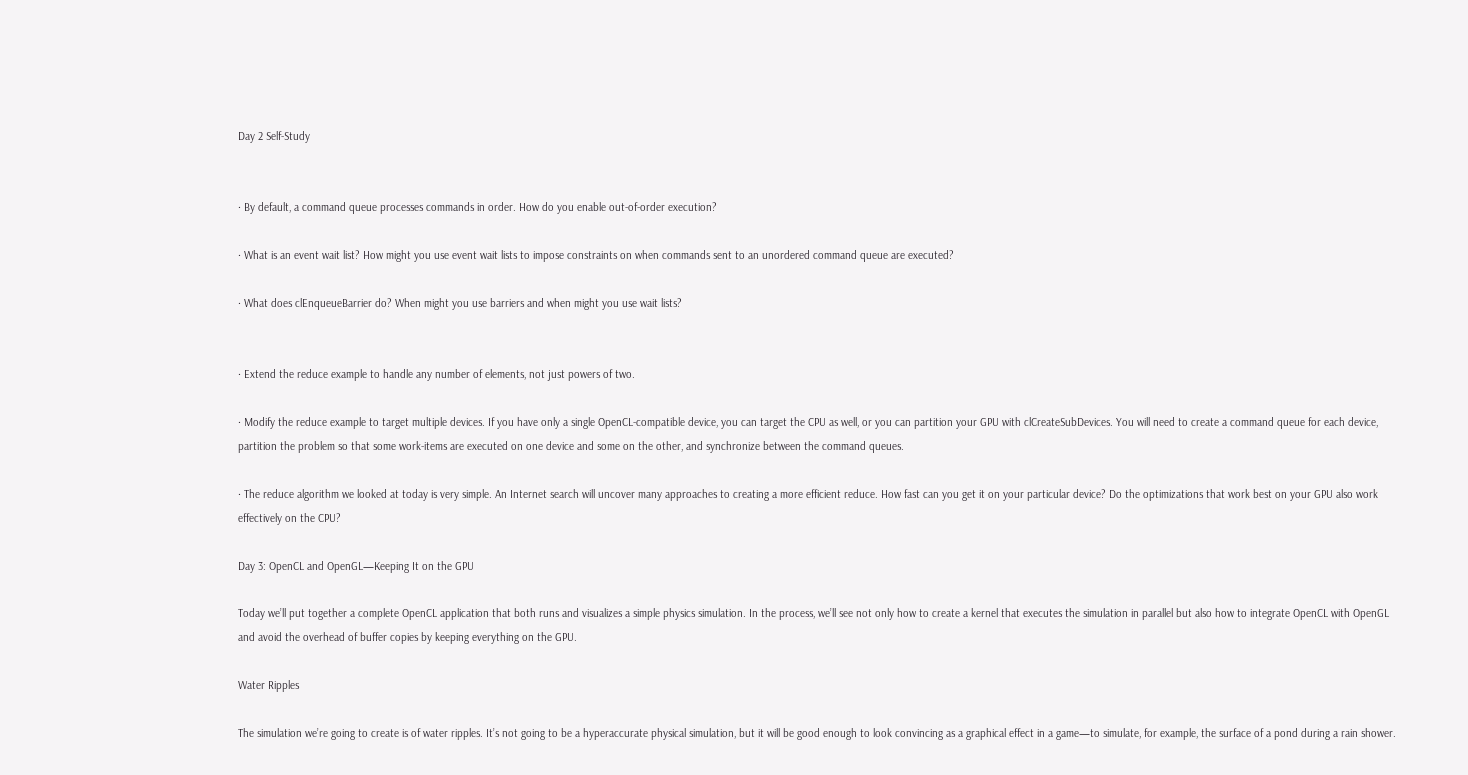Day 2 Self-Study


· By default, a command queue processes commands in order. How do you enable out-of-order execution?

· What is an event wait list? How might you use event wait lists to impose constraints on when commands sent to an unordered command queue are executed?

· What does clEnqueueBarrier do? When might you use barriers and when might you use wait lists?


· Extend the reduce example to handle any number of elements, not just powers of two.

· Modify the reduce example to target multiple devices. If you have only a single OpenCL-compatible device, you can target the CPU as well, or you can partition your GPU with clCreateSubDevices. You will need to create a command queue for each device, partition the problem so that some work-items are executed on one device and some on the other, and synchronize between the command queues.

· The reduce algorithm we looked at today is very simple. An Internet search will uncover many approaches to creating a more efficient reduce. How fast can you get it on your particular device? Do the optimizations that work best on your GPU also work effectively on the CPU?

Day 3: OpenCL and OpenGL—Keeping It on the GPU

Today we’ll put together a complete OpenCL application that both runs and visualizes a simple physics simulation. In the process, we’ll see not only how to create a kernel that executes the simulation in parallel but also how to integrate OpenCL with OpenGL and avoid the overhead of buffer copies by keeping everything on the GPU.

Water Ripples

The simulation we’re going to create is of water ripples. It’s not going to be a hyperaccurate physical simulation, but it will be good enough to look convincing as a graphical effect in a game—to simulate, for example, the surface of a pond during a rain shower.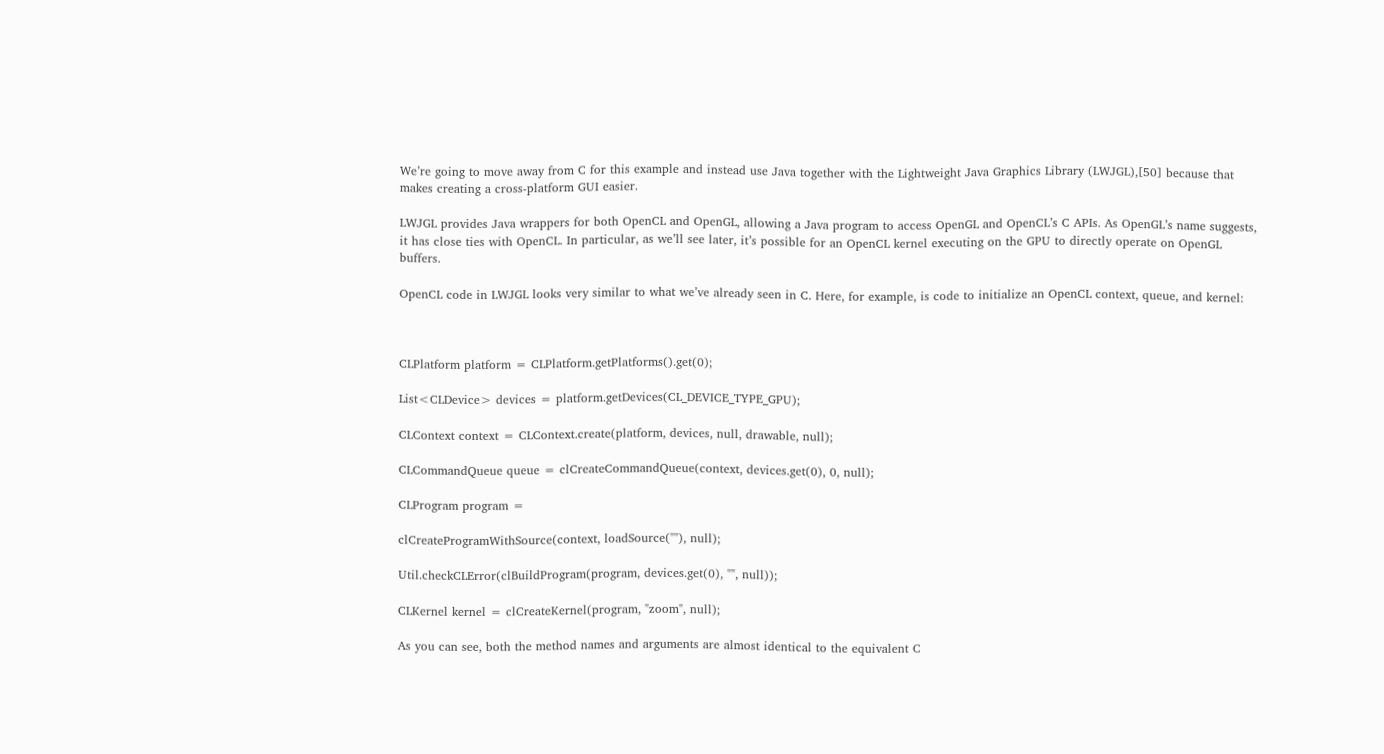We’re going to move away from C for this example and instead use Java together with the Lightweight Java Graphics Library (LWJGL),[50] because that makes creating a cross-platform GUI easier.

LWJGL provides Java wrappers for both OpenCL and OpenGL, allowing a Java program to access OpenGL and OpenCL’s C APIs. As OpenGL’s name suggests, it has close ties with OpenCL. In particular, as we’ll see later, it’s possible for an OpenCL kernel executing on the GPU to directly operate on OpenGL buffers.

OpenCL code in LWJGL looks very similar to what we’ve already seen in C. Here, for example, is code to initialize an OpenCL context, queue, and kernel:



CLPlatform platform = CLPlatform.getPlatforms().get(0);

List<CLDevice> devices = platform.getDevices(CL_DEVICE_TYPE_GPU);

CLContext context = CLContext.create(platform, devices, null, drawable, null);

CLCommandQueue queue = clCreateCommandQueue(context, devices.get(0), 0, null);

CLProgram program =

clCreateProgramWithSource(context, loadSource(""), null);

Util.checkCLError(clBuildProgram(program, devices.get(0), "", null));

CLKernel kernel = clCreateKernel(program, "zoom", null);

As you can see, both the method names and arguments are almost identical to the equivalent C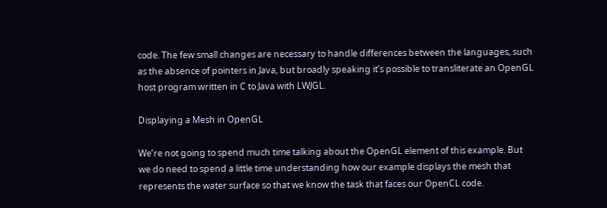code. The few small changes are necessary to handle differences between the languages, such as the absence of pointers in Java, but broadly speaking it’s possible to transliterate an OpenGL host program written in C to Java with LWJGL.

Displaying a Mesh in OpenGL

We’re not going to spend much time talking about the OpenGL element of this example. But we do need to spend a little time understanding how our example displays the mesh that represents the water surface so that we know the task that faces our OpenCL code.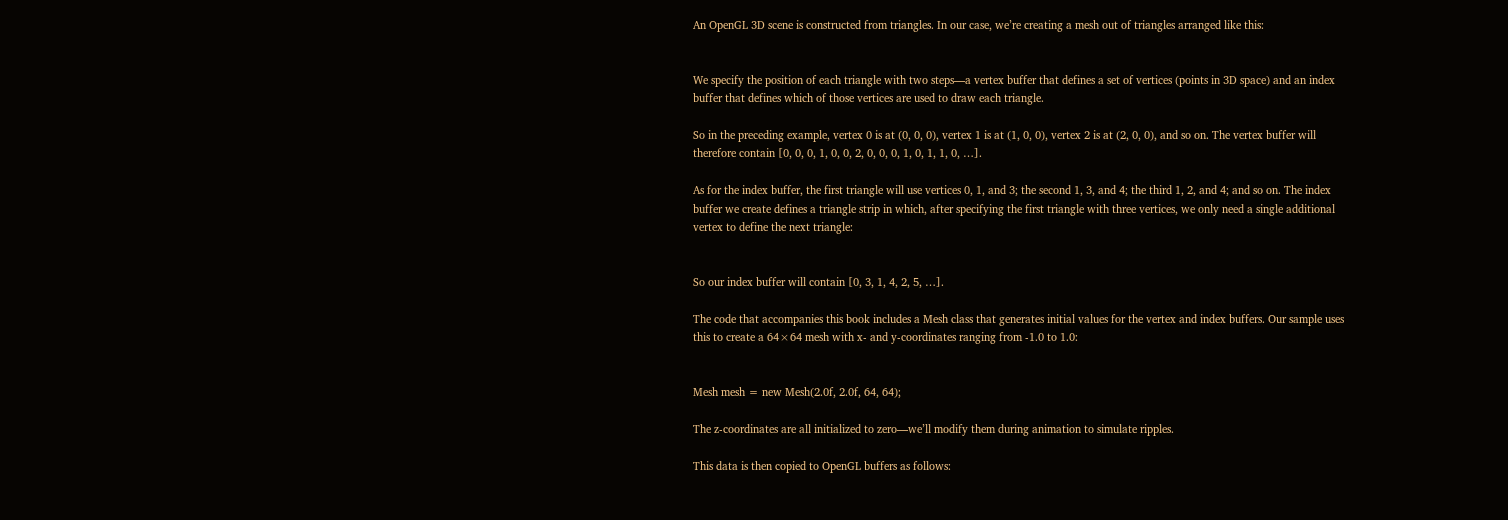An OpenGL 3D scene is constructed from triangles. In our case, we’re creating a mesh out of triangles arranged like this:


We specify the position of each triangle with two steps—a vertex buffer that defines a set of vertices (points in 3D space) and an index buffer that defines which of those vertices are used to draw each triangle.

So in the preceding example, vertex 0 is at (0, 0, 0), vertex 1 is at (1, 0, 0), vertex 2 is at (2, 0, 0), and so on. The vertex buffer will therefore contain [0, 0, 0, 1, 0, 0, 2, 0, 0, 0, 1, 0, 1, 1, 0, …].

As for the index buffer, the first triangle will use vertices 0, 1, and 3; the second 1, 3, and 4; the third 1, 2, and 4; and so on. The index buffer we create defines a triangle strip in which, after specifying the first triangle with three vertices, we only need a single additional vertex to define the next triangle:


So our index buffer will contain [0, 3, 1, 4, 2, 5, …].

The code that accompanies this book includes a Mesh class that generates initial values for the vertex and index buffers. Our sample uses this to create a 64×64 mesh with x- and y-coordinates ranging from -1.0 to 1.0:


Mesh mesh = new Mesh(2.0f, 2.0f, 64, 64);

The z-coordinates are all initialized to zero—we’ll modify them during animation to simulate ripples.

This data is then copied to OpenGL buffers as follows: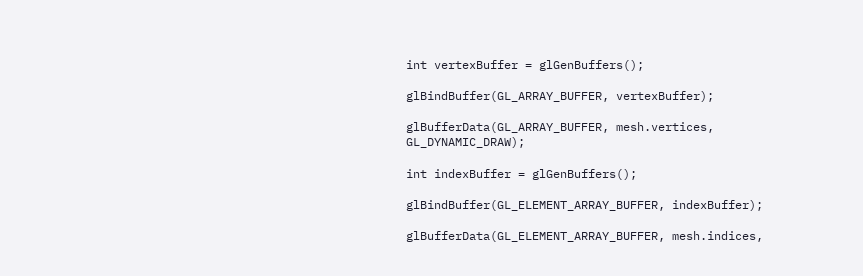int vertexBuffer = glGenBuffers();

glBindBuffer(GL_ARRAY_BUFFER, vertexBuffer);

glBufferData(GL_ARRAY_BUFFER, mesh.vertices, GL_DYNAMIC_DRAW);

int indexBuffer = glGenBuffers();

glBindBuffer(GL_ELEMENT_ARRAY_BUFFER, indexBuffer);

glBufferData(GL_ELEMENT_ARRAY_BUFFER, mesh.indices,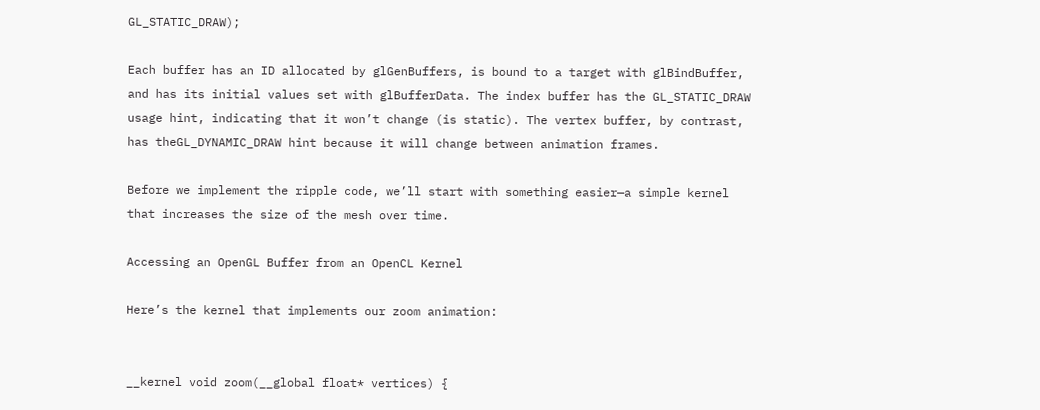GL_STATIC_DRAW);

Each buffer has an ID allocated by glGenBuffers, is bound to a target with glBindBuffer, and has its initial values set with glBufferData. The index buffer has the GL_STATIC_DRAW usage hint, indicating that it won’t change (is static). The vertex buffer, by contrast, has theGL_DYNAMIC_DRAW hint because it will change between animation frames.

Before we implement the ripple code, we’ll start with something easier—a simple kernel that increases the size of the mesh over time.

Accessing an OpenGL Buffer from an OpenCL Kernel

Here’s the kernel that implements our zoom animation:


__kernel void zoom(__global float* vertices) {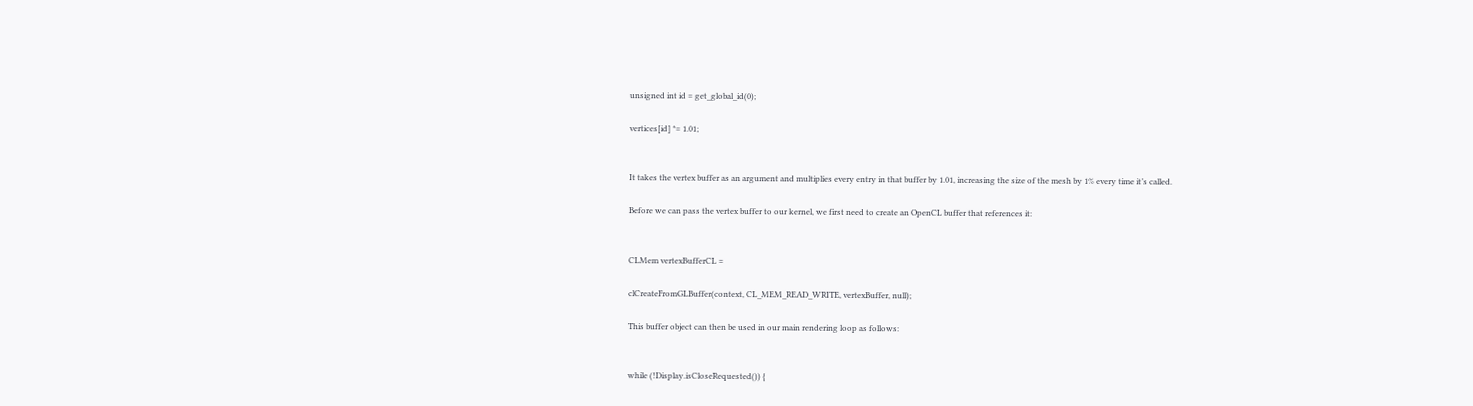unsigned int id = get_global_id(0);

vertices[id] *= 1.01;


It takes the vertex buffer as an argument and multiplies every entry in that buffer by 1.01, increasing the size of the mesh by 1% every time it’s called.

Before we can pass the vertex buffer to our kernel, we first need to create an OpenCL buffer that references it:


CLMem vertexBufferCL =

clCreateFromGLBuffer(context, CL_MEM_READ_WRITE, vertexBuffer, null);

This buffer object can then be used in our main rendering loop as follows:


while (!Display.isCloseRequested()) {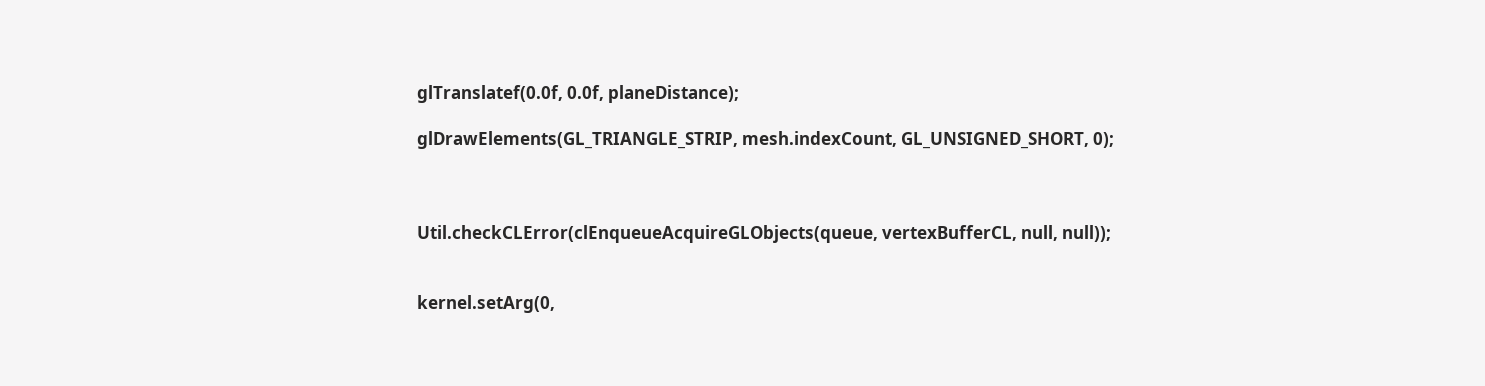glTranslatef(0.0f, 0.0f, planeDistance);

glDrawElements(GL_TRIANGLE_STRIP, mesh.indexCount, GL_UNSIGNED_SHORT, 0);



Util.checkCLError(clEnqueueAcquireGLObjects(queue, vertexBufferCL, null, null));


kernel.setArg(0,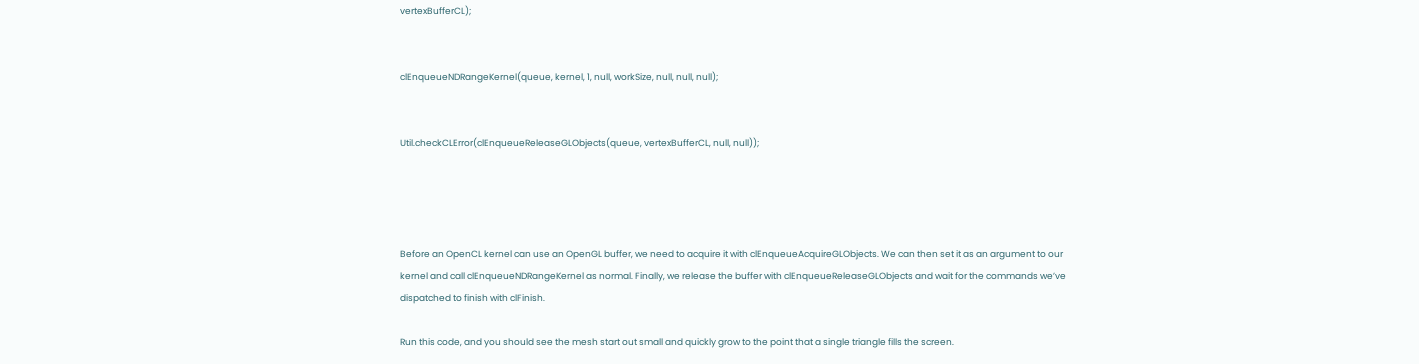vertexBufferCL);


clEnqueueNDRangeKernel(queue, kernel, 1, null, workSize, null, null, null);


Util.checkCLError(clEnqueueReleaseGLObjects(queue, vertexBufferCL, null, null));




Before an OpenCL kernel can use an OpenGL buffer, we need to acquire it with clEnqueueAcquireGLObjects. We can then set it as an argument to our kernel and call clEnqueueNDRangeKernel as normal. Finally, we release the buffer with clEnqueueReleaseGLObjects and wait for the commands we’ve dispatched to finish with clFinish.

Run this code, and you should see the mesh start out small and quickly grow to the point that a single triangle fills the screen.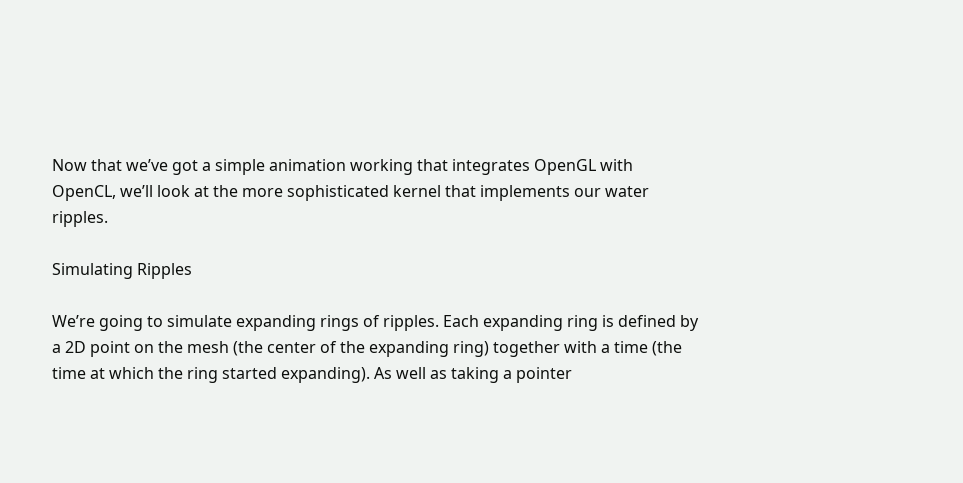Now that we’ve got a simple animation working that integrates OpenGL with OpenCL, we’ll look at the more sophisticated kernel that implements our water ripples.

Simulating Ripples

We’re going to simulate expanding rings of ripples. Each expanding ring is defined by a 2D point on the mesh (the center of the expanding ring) together with a time (the time at which the ring started expanding). As well as taking a pointer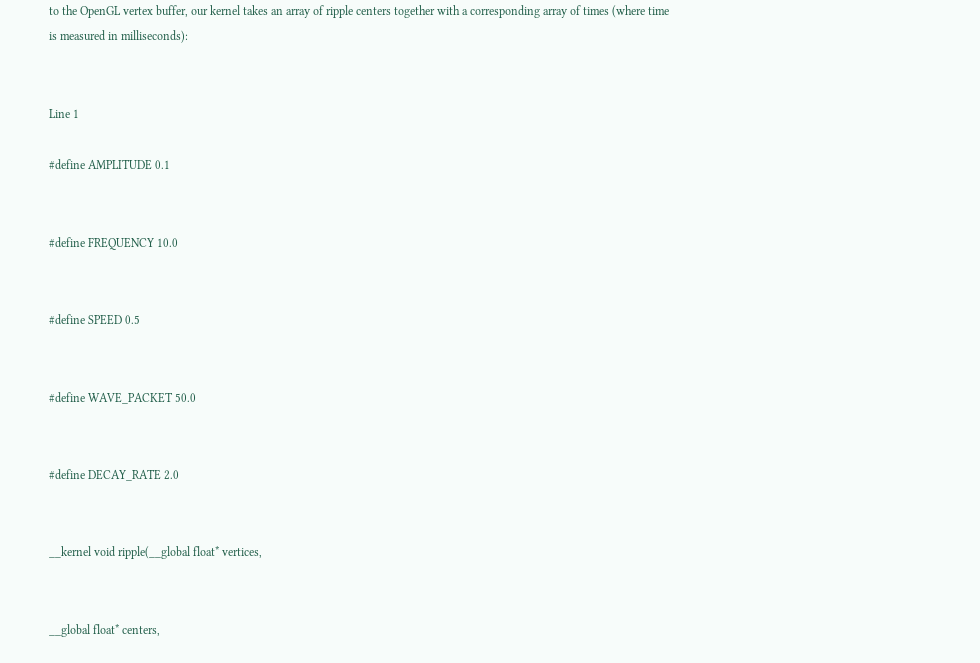to the OpenGL vertex buffer, our kernel takes an array of ripple centers together with a corresponding array of times (where time is measured in milliseconds):


Line 1

#define AMPLITUDE 0.1


#define FREQUENCY 10.0


#define SPEED 0.5


#define WAVE_PACKET 50.0


#define DECAY_RATE 2.0


__kernel void ripple(__global float* vertices,


__global float* centers,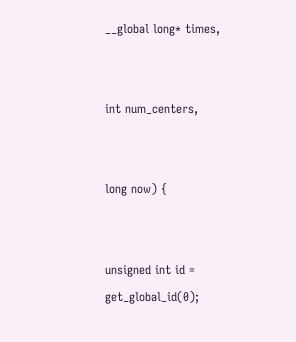__global long* times,


int num_centers,


long now) {


unsigned int id = get_global_id(0);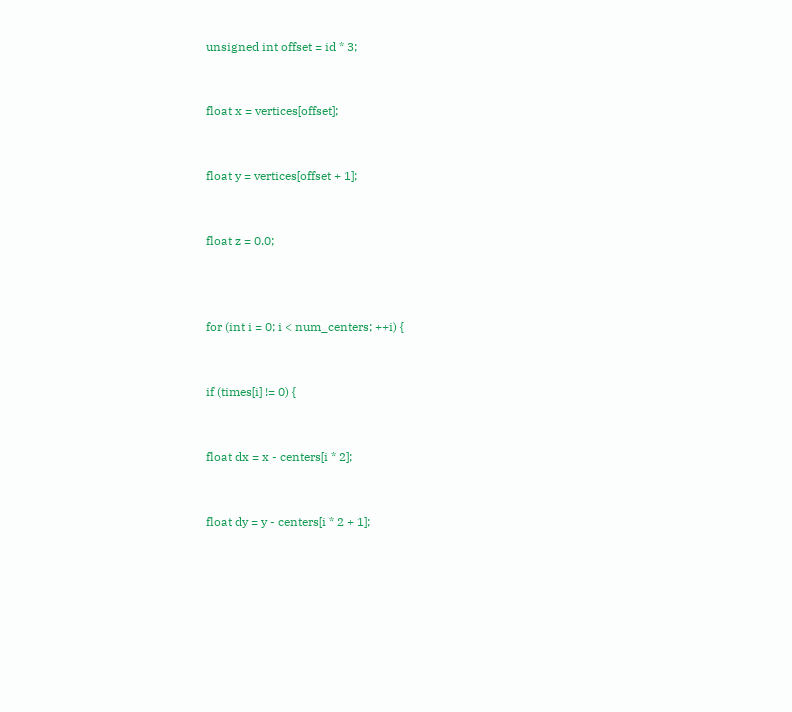unsigned int offset = id * 3;


float x = vertices[offset];


float y = vertices[offset + 1];


float z = 0.0;



for (int i = 0; i < num_centers; ++i) {


if (times[i] != 0) {


float dx = x - centers[i * 2];


float dy = y - centers[i * 2 + 1];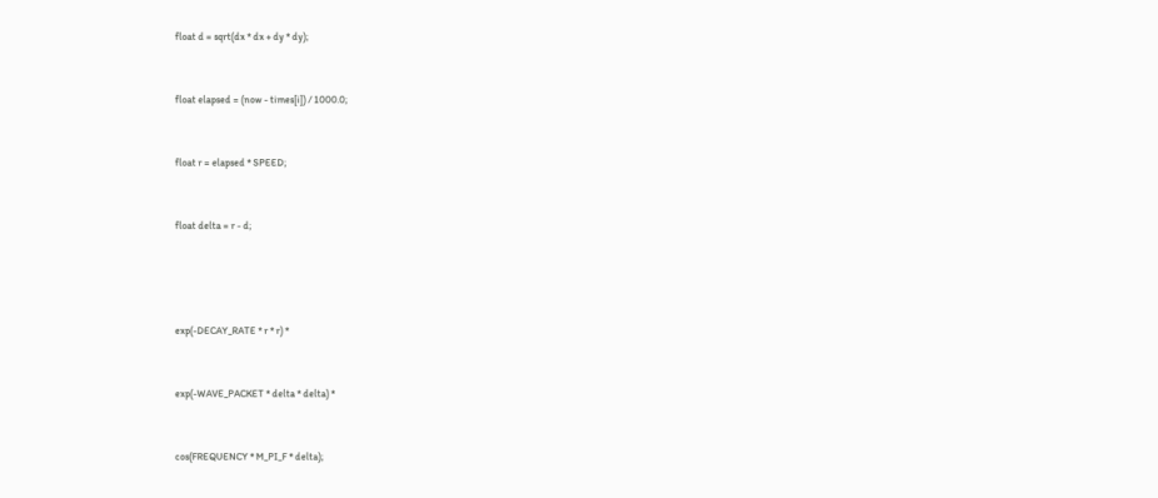float d = sqrt(dx * dx + dy * dy);


float elapsed = (now - times[i]) / 1000.0;


float r = elapsed * SPEED;


float delta = r - d;




exp(-DECAY_RATE * r * r) *


exp(-WAVE_PACKET * delta * delta) *


cos(FREQUENCY * M_PI_F * delta);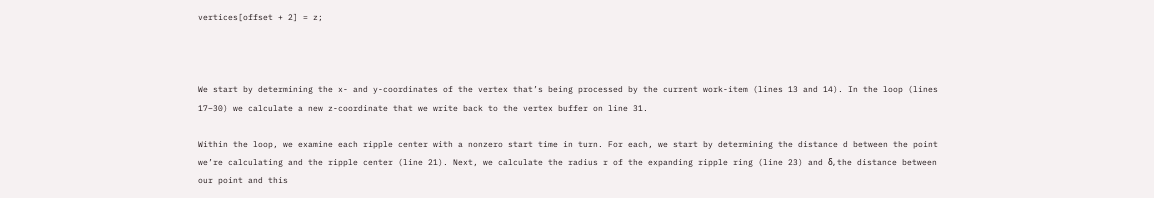vertices[offset + 2] = z;



We start by determining the x- and y-coordinates of the vertex that’s being processed by the current work-item (lines 13 and 14). In the loop (lines 17–30) we calculate a new z-coordinate that we write back to the vertex buffer on line 31.

Within the loop, we examine each ripple center with a nonzero start time in turn. For each, we start by determining the distance d between the point we’re calculating and the ripple center (line 21). Next, we calculate the radius r of the expanding ripple ring (line 23) and δ, the distance between our point and this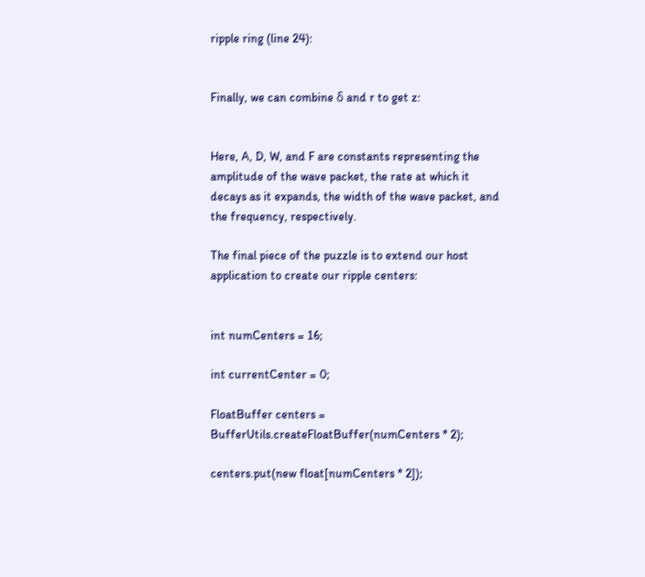ripple ring (line 24):


Finally, we can combine δ and r to get z:


Here, A, D, W, and F are constants representing the amplitude of the wave packet, the rate at which it decays as it expands, the width of the wave packet, and the frequency, respectively.

The final piece of the puzzle is to extend our host application to create our ripple centers:


int numCenters = 16;

int currentCenter = 0;

FloatBuffer centers = BufferUtils.createFloatBuffer(numCenters * 2);

centers.put(new float[numCenters * 2]);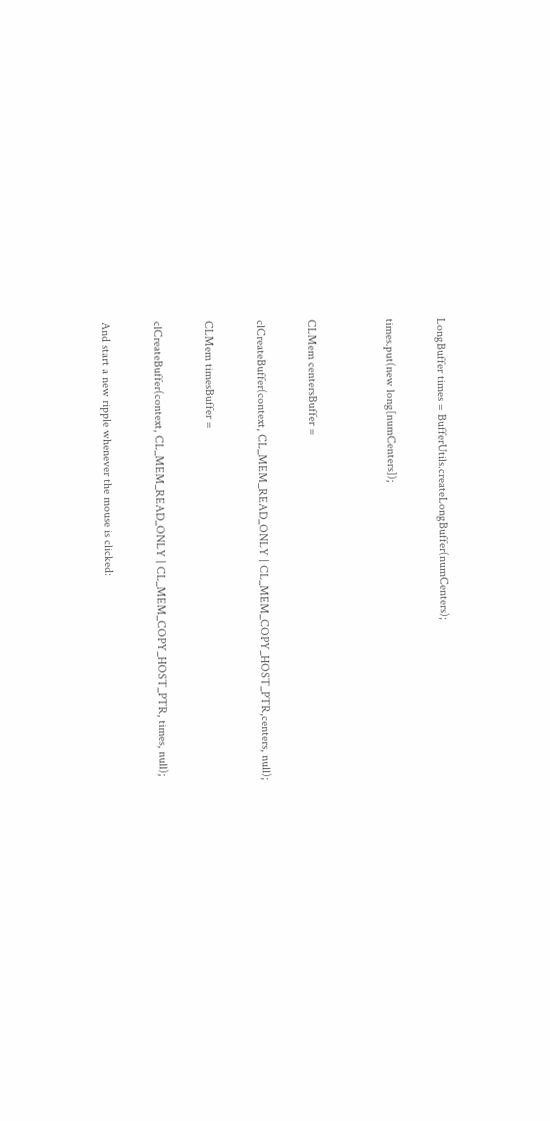LongBuffer times = BufferUtils.createLongBuffer(numCenters);

times.put(new long[numCenters]);


CLMem centersBuffer =

clCreateBuffer(context, CL_MEM_READ_ONLY | CL_MEM_COPY_HOST_PTR,centers, null);

CLMem timesBuffer =

clCreateBuffer(context, CL_MEM_READ_ONLY | CL_MEM_COPY_HOST_PTR, times, null);

And start a new ripple whenever the mouse is clicked: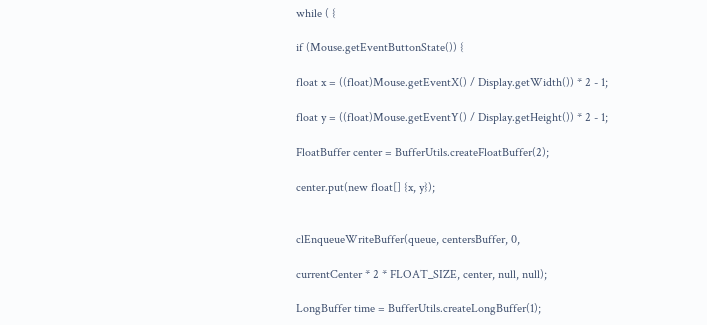while ( {

if (Mouse.getEventButtonState()) {

float x = ((float)Mouse.getEventX() / Display.getWidth()) * 2 - 1;

float y = ((float)Mouse.getEventY() / Display.getHeight()) * 2 - 1;

FloatBuffer center = BufferUtils.createFloatBuffer(2);

center.put(new float[] {x, y});


clEnqueueWriteBuffer(queue, centersBuffer, 0,

currentCenter * 2 * FLOAT_SIZE, center, null, null);

LongBuffer time = BufferUtils.createLongBuffer(1);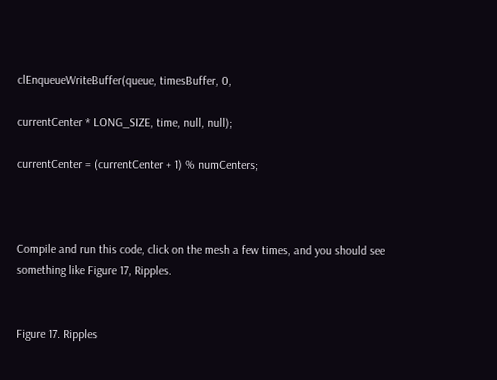clEnqueueWriteBuffer(queue, timesBuffer, 0,

currentCenter * LONG_SIZE, time, null, null);

currentCenter = (currentCenter + 1) % numCenters;



Compile and run this code, click on the mesh a few times, and you should see something like Figure 17, Ripples.


Figure 17. Ripples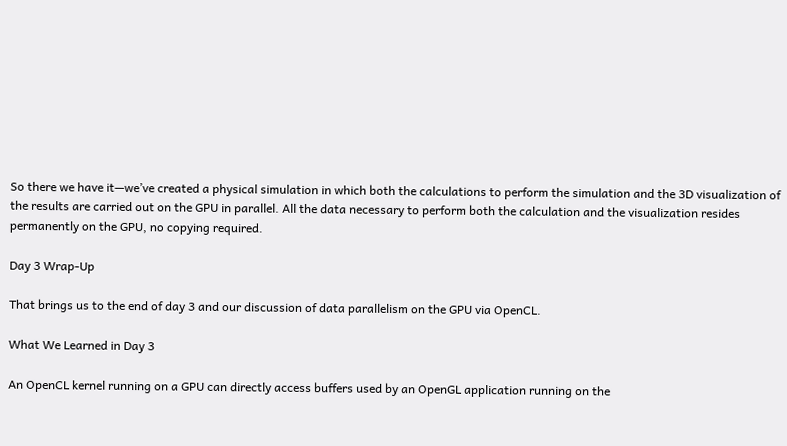So there we have it—we’ve created a physical simulation in which both the calculations to perform the simulation and the 3D visualization of the results are carried out on the GPU in parallel. All the data necessary to perform both the calculation and the visualization resides permanently on the GPU, no copying required.

Day 3 Wrap-Up

That brings us to the end of day 3 and our discussion of data parallelism on the GPU via OpenCL.

What We Learned in Day 3

An OpenCL kernel running on a GPU can directly access buffers used by an OpenGL application running on the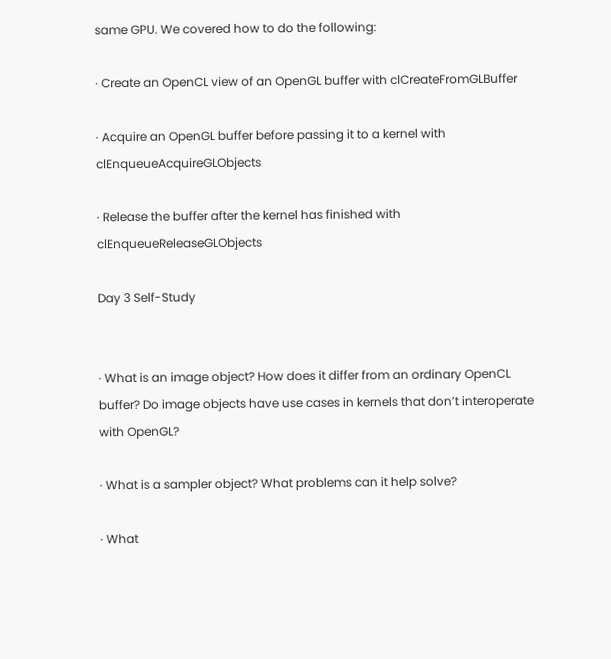same GPU. We covered how to do the following:

· Create an OpenCL view of an OpenGL buffer with clCreateFromGLBuffer

· Acquire an OpenGL buffer before passing it to a kernel with clEnqueueAcquireGLObjects

· Release the buffer after the kernel has finished with clEnqueueReleaseGLObjects

Day 3 Self-Study


· What is an image object? How does it differ from an ordinary OpenCL buffer? Do image objects have use cases in kernels that don’t interoperate with OpenGL?

· What is a sampler object? What problems can it help solve?

· What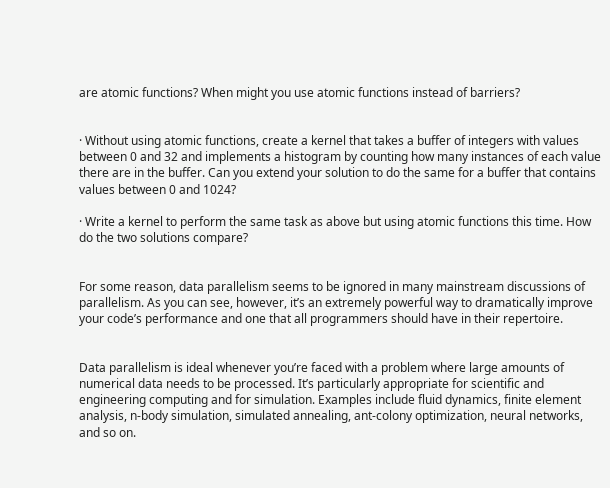are atomic functions? When might you use atomic functions instead of barriers?


· Without using atomic functions, create a kernel that takes a buffer of integers with values between 0 and 32 and implements a histogram by counting how many instances of each value there are in the buffer. Can you extend your solution to do the same for a buffer that contains values between 0 and 1024?

· Write a kernel to perform the same task as above but using atomic functions this time. How do the two solutions compare?


For some reason, data parallelism seems to be ignored in many mainstream discussions of parallelism. As you can see, however, it’s an extremely powerful way to dramatically improve your code’s performance and one that all programmers should have in their repertoire.


Data parallelism is ideal whenever you’re faced with a problem where large amounts of numerical data needs to be processed. It’s particularly appropriate for scientific and engineering computing and for simulation. Examples include fluid dynamics, finite element analysis, n-body simulation, simulated annealing, ant-colony optimization, neural networks, and so on.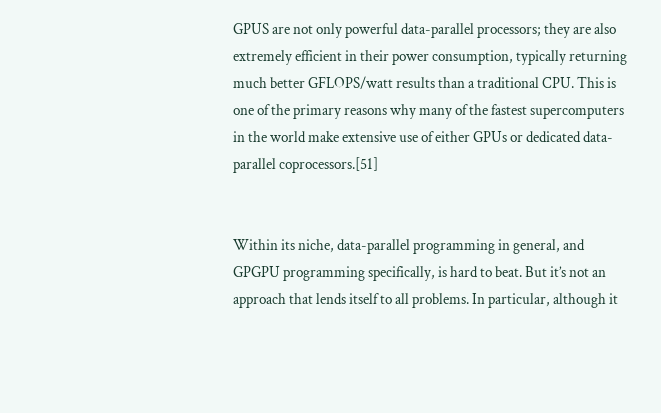GPUS are not only powerful data-parallel processors; they are also extremely efficient in their power consumption, typically returning much better GFLOPS/watt results than a traditional CPU. This is one of the primary reasons why many of the fastest supercomputers in the world make extensive use of either GPUs or dedicated data-parallel coprocessors.[51]


Within its niche, data-parallel programming in general, and GPGPU programming specifically, is hard to beat. But it’s not an approach that lends itself to all problems. In particular, although it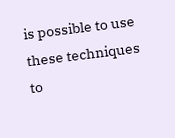is possible to use these techniques to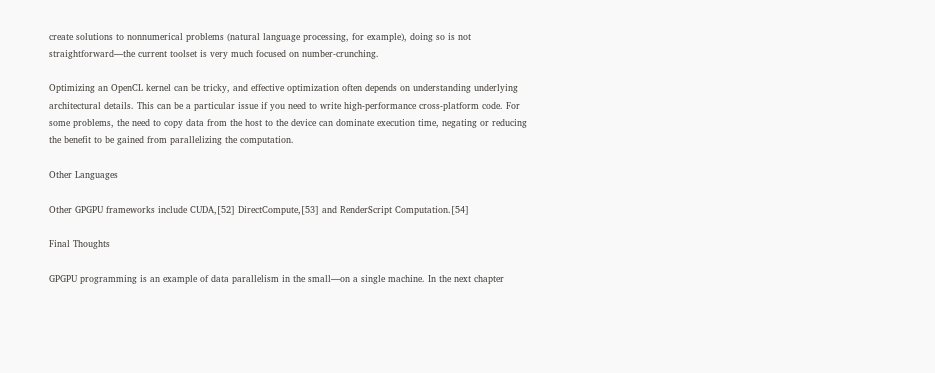create solutions to nonnumerical problems (natural language processing, for example), doing so is not straightforward—the current toolset is very much focused on number-crunching.

Optimizing an OpenCL kernel can be tricky, and effective optimization often depends on understanding underlying architectural details. This can be a particular issue if you need to write high-performance cross-platform code. For some problems, the need to copy data from the host to the device can dominate execution time, negating or reducing the benefit to be gained from parallelizing the computation.

Other Languages

Other GPGPU frameworks include CUDA,[52] DirectCompute,[53] and RenderScript Computation.[54]

Final Thoughts

GPGPU programming is an example of data parallelism in the small—on a single machine. In the next chapter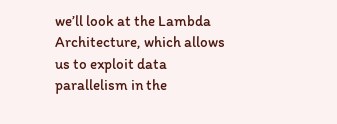we’ll look at the Lambda Architecture, which allows us to exploit data parallelism in the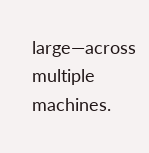large—across multiple machines.